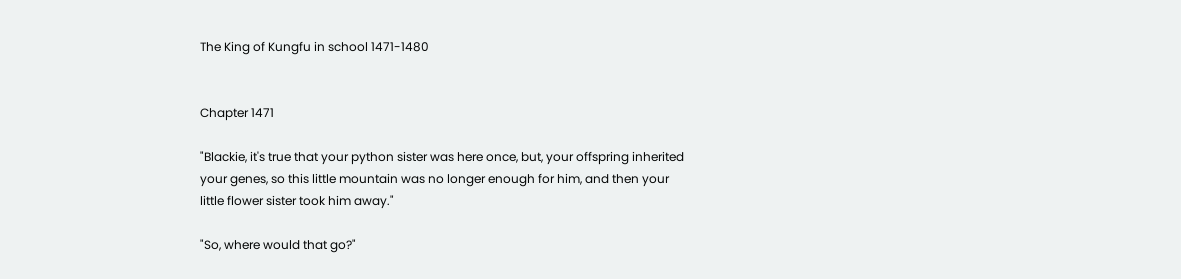The King of Kungfu in school 1471-1480


Chapter 1471

"Blackie, it's true that your python sister was here once, but, your offspring inherited your genes, so this little mountain was no longer enough for him, and then your little flower sister took him away."

"So, where would that go?"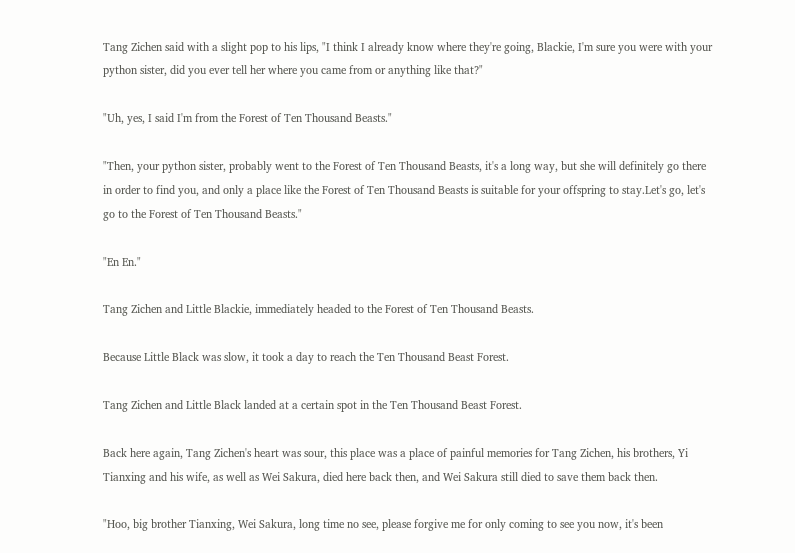Tang Zichen said with a slight pop to his lips, "I think I already know where they're going, Blackie, I'm sure you were with your python sister, did you ever tell her where you came from or anything like that?"

"Uh, yes, I said I'm from the Forest of Ten Thousand Beasts."

"Then, your python sister, probably went to the Forest of Ten Thousand Beasts, it's a long way, but she will definitely go there in order to find you, and only a place like the Forest of Ten Thousand Beasts is suitable for your offspring to stay.Let's go, let's go to the Forest of Ten Thousand Beasts."

"En En."

Tang Zichen and Little Blackie, immediately headed to the Forest of Ten Thousand Beasts.

Because Little Black was slow, it took a day to reach the Ten Thousand Beast Forest.

Tang Zichen and Little Black landed at a certain spot in the Ten Thousand Beast Forest.

Back here again, Tang Zichen's heart was sour, this place was a place of painful memories for Tang Zichen, his brothers, Yi Tianxing and his wife, as well as Wei Sakura, died here back then, and Wei Sakura still died to save them back then.

"Hoo, big brother Tianxing, Wei Sakura, long time no see, please forgive me for only coming to see you now, it's been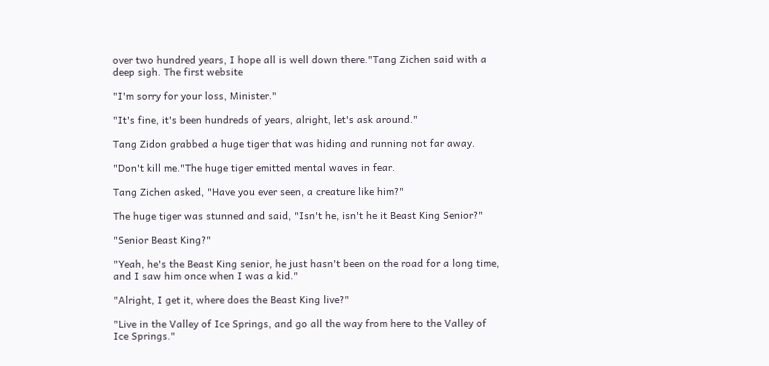over two hundred years, I hope all is well down there."Tang Zichen said with a deep sigh. The first website

"I'm sorry for your loss, Minister."

"It's fine, it's been hundreds of years, alright, let's ask around."

Tang Zidon grabbed a huge tiger that was hiding and running not far away.

"Don't kill me."The huge tiger emitted mental waves in fear.

Tang Zichen asked, "Have you ever seen, a creature like him?"

The huge tiger was stunned and said, "Isn't he, isn't he it Beast King Senior?"

"Senior Beast King?"

"Yeah, he's the Beast King senior, he just hasn't been on the road for a long time, and I saw him once when I was a kid."

"Alright, I get it, where does the Beast King live?"

"Live in the Valley of Ice Springs, and go all the way from here to the Valley of Ice Springs."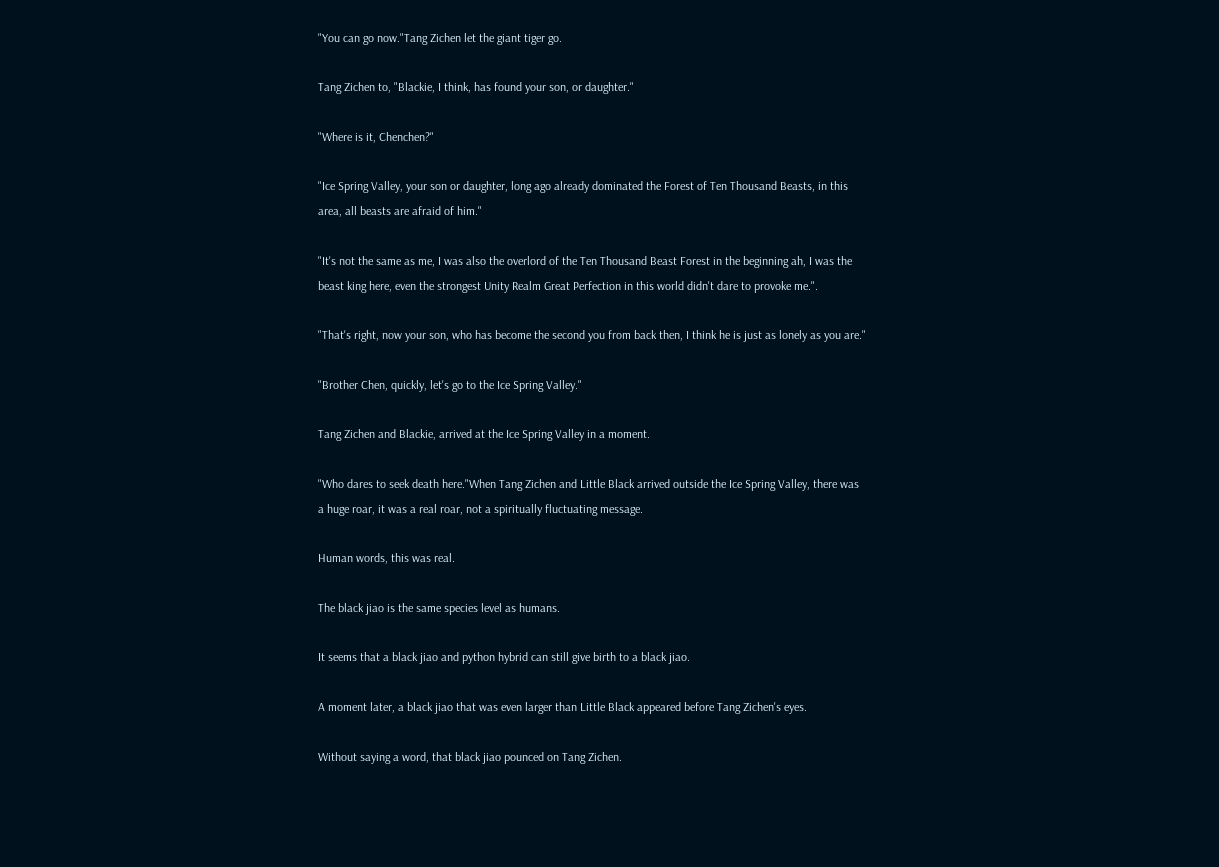"You can go now."Tang Zichen let the giant tiger go.

Tang Zichen to, "Blackie, I think, has found your son, or daughter."

"Where is it, Chenchen?"

"Ice Spring Valley, your son or daughter, long ago already dominated the Forest of Ten Thousand Beasts, in this area, all beasts are afraid of him."

"It's not the same as me, I was also the overlord of the Ten Thousand Beast Forest in the beginning ah, I was the beast king here, even the strongest Unity Realm Great Perfection in this world didn't dare to provoke me.".

"That's right, now your son, who has become the second you from back then, I think he is just as lonely as you are."

"Brother Chen, quickly, let's go to the Ice Spring Valley."

Tang Zichen and Blackie, arrived at the Ice Spring Valley in a moment.

"Who dares to seek death here."When Tang Zichen and Little Black arrived outside the Ice Spring Valley, there was a huge roar, it was a real roar, not a spiritually fluctuating message.

Human words, this was real.

The black jiao is the same species level as humans.

It seems that a black jiao and python hybrid can still give birth to a black jiao.

A moment later, a black jiao that was even larger than Little Black appeared before Tang Zichen's eyes.

Without saying a word, that black jiao pounced on Tang Zichen.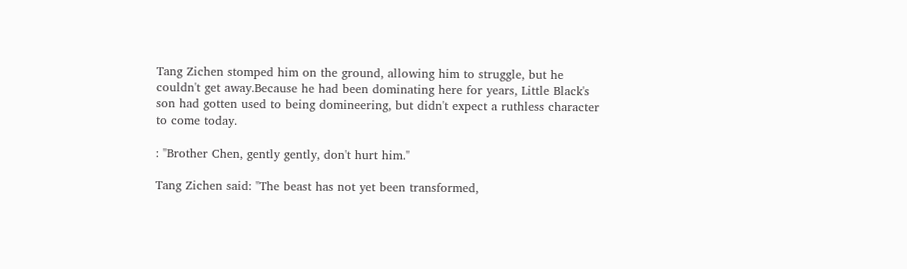Tang Zichen stomped him on the ground, allowing him to struggle, but he couldn't get away.Because he had been dominating here for years, Little Black's son had gotten used to being domineering, but didn't expect a ruthless character to come today.

: "Brother Chen, gently gently, don't hurt him."

Tang Zichen said: "The beast has not yet been transformed,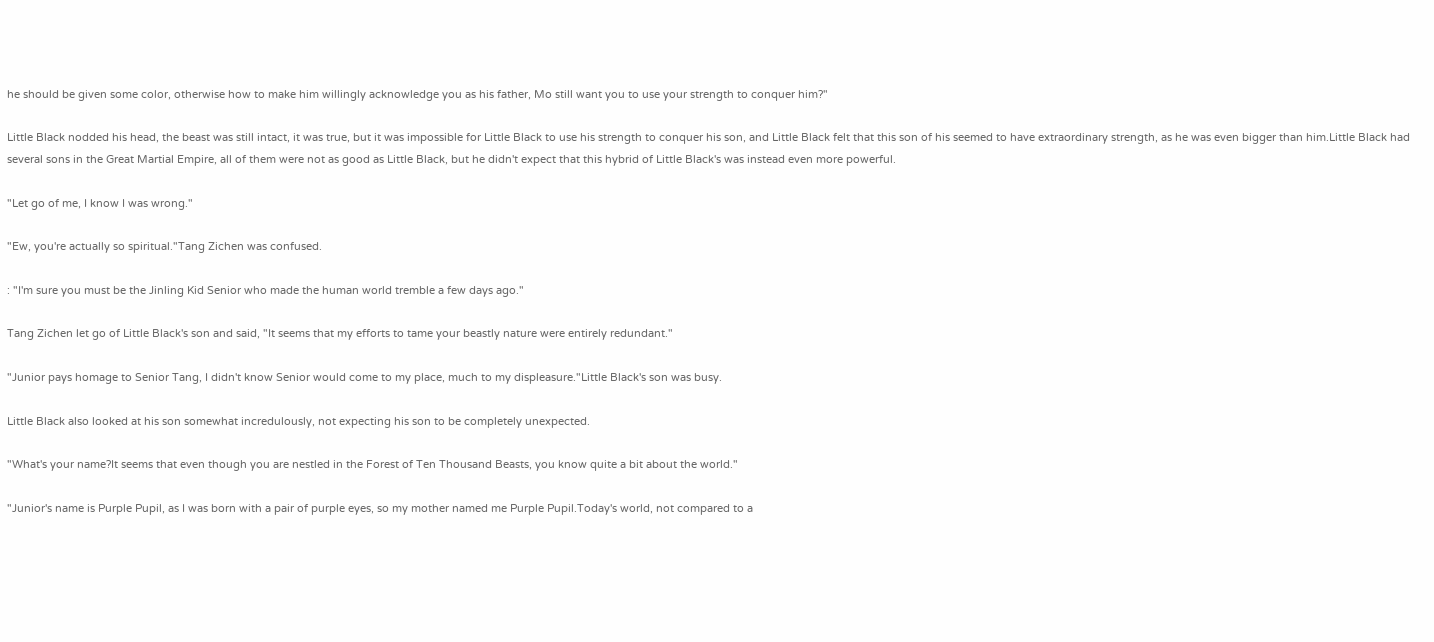he should be given some color, otherwise how to make him willingly acknowledge you as his father, Mo still want you to use your strength to conquer him?"

Little Black nodded his head, the beast was still intact, it was true, but it was impossible for Little Black to use his strength to conquer his son, and Little Black felt that this son of his seemed to have extraordinary strength, as he was even bigger than him.Little Black had several sons in the Great Martial Empire, all of them were not as good as Little Black, but he didn't expect that this hybrid of Little Black's was instead even more powerful.

"Let go of me, I know I was wrong."

"Ew, you're actually so spiritual."Tang Zichen was confused.

: "I'm sure you must be the Jinling Kid Senior who made the human world tremble a few days ago."

Tang Zichen let go of Little Black's son and said, "It seems that my efforts to tame your beastly nature were entirely redundant."

"Junior pays homage to Senior Tang, I didn't know Senior would come to my place, much to my displeasure."Little Black's son was busy.

Little Black also looked at his son somewhat incredulously, not expecting his son to be completely unexpected.

"What's your name?It seems that even though you are nestled in the Forest of Ten Thousand Beasts, you know quite a bit about the world."

"Junior's name is Purple Pupil, as I was born with a pair of purple eyes, so my mother named me Purple Pupil.Today's world, not compared to a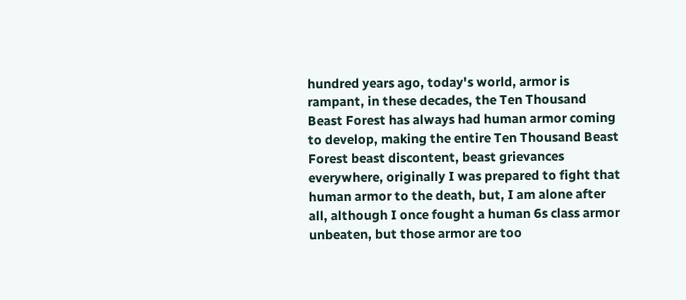hundred years ago, today's world, armor is rampant, in these decades, the Ten Thousand Beast Forest has always had human armor coming to develop, making the entire Ten Thousand Beast Forest beast discontent, beast grievances everywhere, originally I was prepared to fight that human armor to the death, but, I am alone after all, although I once fought a human 6s class armor unbeaten, but those armor are too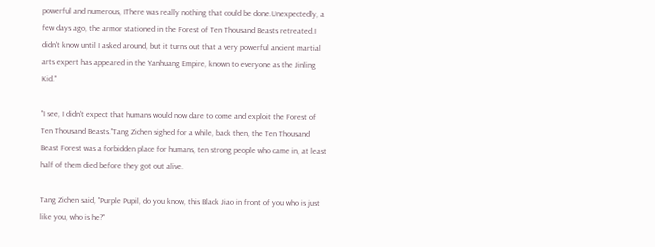powerful and numerous, IThere was really nothing that could be done.Unexpectedly, a few days ago, the armor stationed in the Forest of Ten Thousand Beasts retreated.I didn't know until I asked around, but it turns out that a very powerful ancient martial arts expert has appeared in the Yanhuang Empire, known to everyone as the Jinling Kid."

"I see, I didn't expect that humans would now dare to come and exploit the Forest of Ten Thousand Beasts."Tang Zichen sighed for a while, back then, the Ten Thousand Beast Forest was a forbidden place for humans, ten strong people who came in, at least half of them died before they got out alive.

Tang Zichen said, "Purple Pupil, do you know, this Black Jiao in front of you who is just like you, who is he?"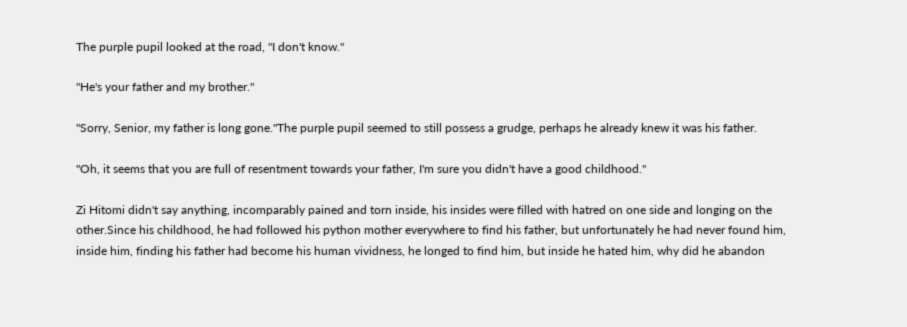The purple pupil looked at the road, "I don't know."

"He's your father and my brother."

"Sorry, Senior, my father is long gone."The purple pupil seemed to still possess a grudge, perhaps he already knew it was his father.

"Oh, it seems that you are full of resentment towards your father, I'm sure you didn't have a good childhood."

Zi Hitomi didn't say anything, incomparably pained and torn inside, his insides were filled with hatred on one side and longing on the other.Since his childhood, he had followed his python mother everywhere to find his father, but unfortunately he had never found him, inside him, finding his father had become his human vividness, he longed to find him, but inside he hated him, why did he abandon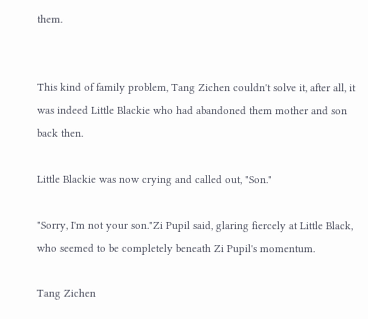them.


This kind of family problem, Tang Zichen couldn't solve it, after all, it was indeed Little Blackie who had abandoned them mother and son back then.

Little Blackie was now crying and called out, "Son."

"Sorry, I'm not your son."Zi Pupil said, glaring fiercely at Little Black, who seemed to be completely beneath Zi Pupil's momentum.

Tang Zichen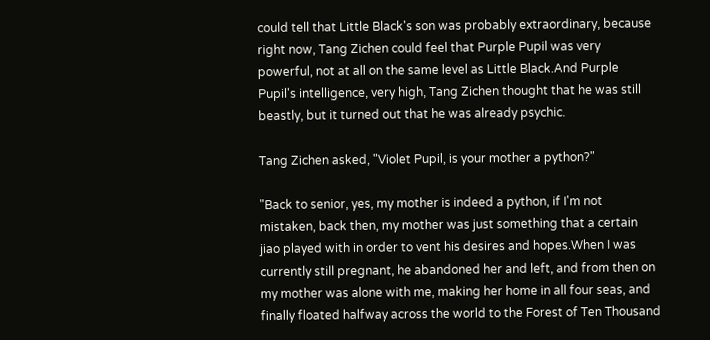could tell that Little Black's son was probably extraordinary, because right now, Tang Zichen could feel that Purple Pupil was very powerful, not at all on the same level as Little Black.And Purple Pupil's intelligence, very high, Tang Zichen thought that he was still beastly, but it turned out that he was already psychic.

Tang Zichen asked, "Violet Pupil, is your mother a python?"

"Back to senior, yes, my mother is indeed a python, if I'm not mistaken, back then, my mother was just something that a certain jiao played with in order to vent his desires and hopes.When I was currently still pregnant, he abandoned her and left, and from then on my mother was alone with me, making her home in all four seas, and finally floated halfway across the world to the Forest of Ten Thousand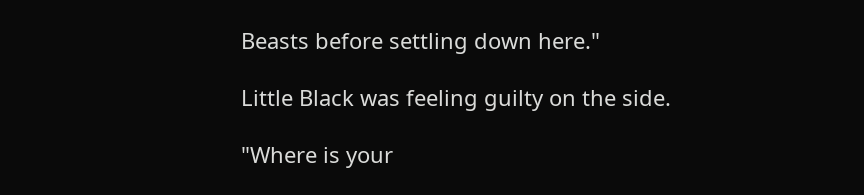Beasts before settling down here."

Little Black was feeling guilty on the side.

"Where is your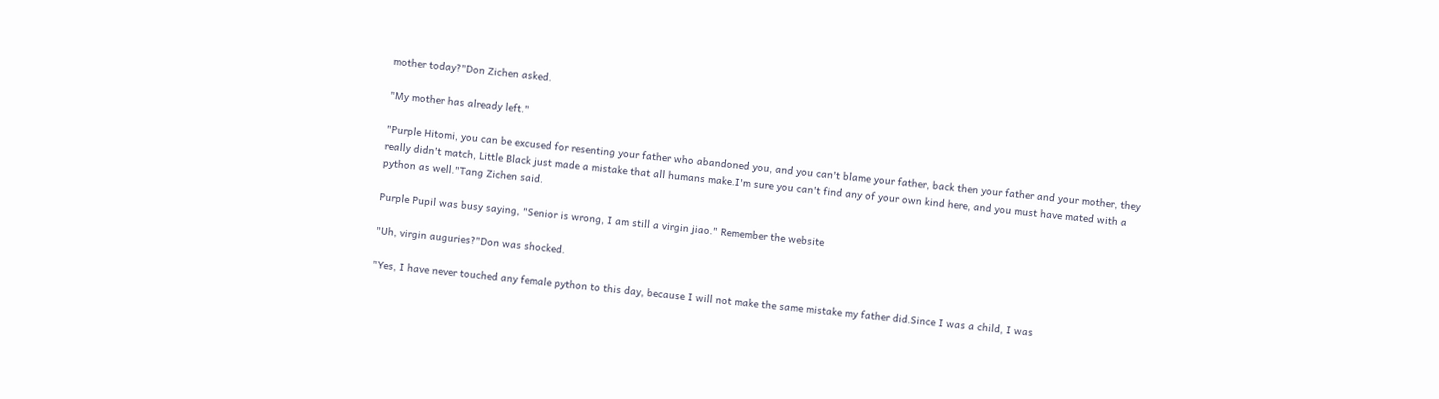mother today?"Don Zichen asked.

"My mother has already left."

"Purple Hitomi, you can be excused for resenting your father who abandoned you, and you can't blame your father, back then your father and your mother, they really didn't match, Little Black just made a mistake that all humans make.I'm sure you can't find any of your own kind here, and you must have mated with a python as well."Tang Zichen said.

Purple Pupil was busy saying, "Senior is wrong, I am still a virgin jiao." Remember the website

"Uh, virgin auguries?"Don was shocked.

"Yes, I have never touched any female python to this day, because I will not make the same mistake my father did.Since I was a child, I was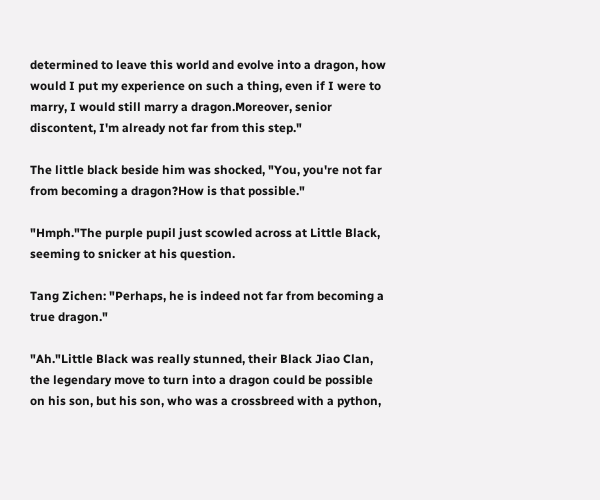determined to leave this world and evolve into a dragon, how would I put my experience on such a thing, even if I were to marry, I would still marry a dragon.Moreover, senior discontent, I'm already not far from this step."

The little black beside him was shocked, "You, you're not far from becoming a dragon?How is that possible."

"Hmph."The purple pupil just scowled across at Little Black, seeming to snicker at his question.

Tang Zichen: "Perhaps, he is indeed not far from becoming a true dragon."

"Ah."Little Black was really stunned, their Black Jiao Clan, the legendary move to turn into a dragon could be possible on his son, but his son, who was a crossbreed with a python,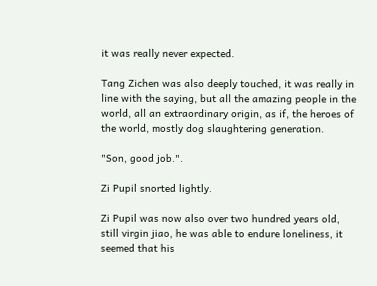it was really never expected.

Tang Zichen was also deeply touched, it was really in line with the saying, but all the amazing people in the world, all an extraordinary origin, as if, the heroes of the world, mostly dog slaughtering generation.

"Son, good job.".

Zi Pupil snorted lightly.

Zi Pupil was now also over two hundred years old, still virgin jiao, he was able to endure loneliness, it seemed that his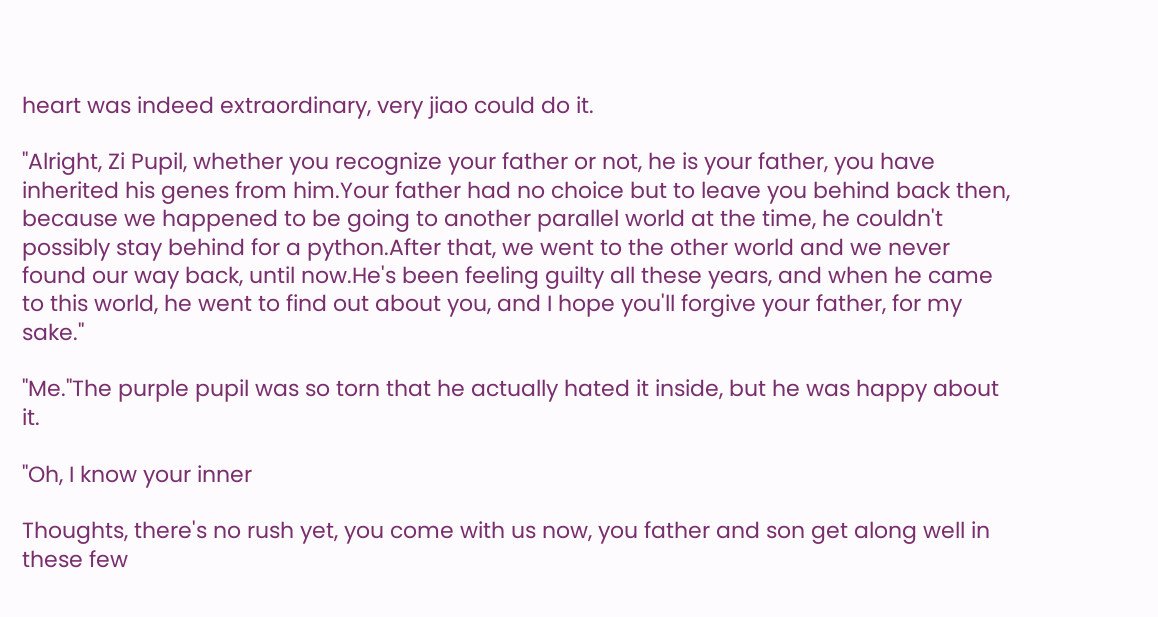heart was indeed extraordinary, very jiao could do it.

"Alright, Zi Pupil, whether you recognize your father or not, he is your father, you have inherited his genes from him.Your father had no choice but to leave you behind back then, because we happened to be going to another parallel world at the time, he couldn't possibly stay behind for a python.After that, we went to the other world and we never found our way back, until now.He's been feeling guilty all these years, and when he came to this world, he went to find out about you, and I hope you'll forgive your father, for my sake."

"Me."The purple pupil was so torn that he actually hated it inside, but he was happy about it.

"Oh, I know your inner

Thoughts, there's no rush yet, you come with us now, you father and son get along well in these few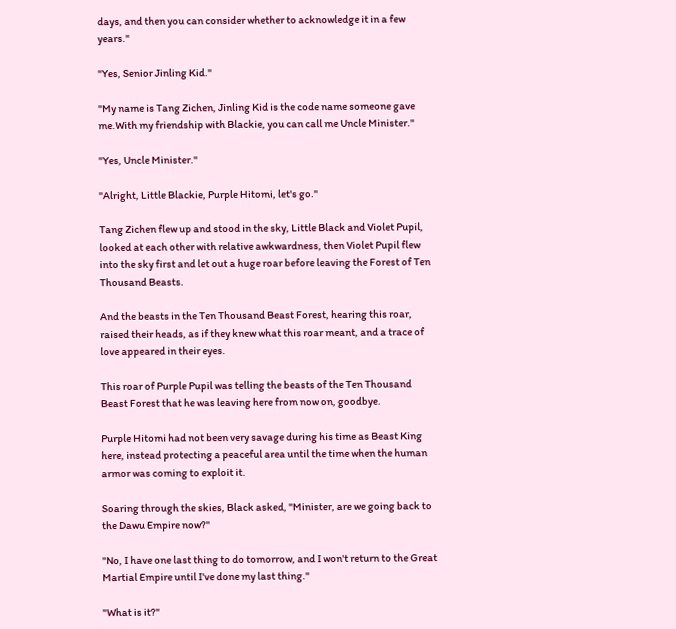days, and then you can consider whether to acknowledge it in a few years."

"Yes, Senior Jinling Kid."

"My name is Tang Zichen, Jinling Kid is the code name someone gave me.With my friendship with Blackie, you can call me Uncle Minister."

"Yes, Uncle Minister."

"Alright, Little Blackie, Purple Hitomi, let's go."

Tang Zichen flew up and stood in the sky, Little Black and Violet Pupil, looked at each other with relative awkwardness, then Violet Pupil flew into the sky first and let out a huge roar before leaving the Forest of Ten Thousand Beasts.

And the beasts in the Ten Thousand Beast Forest, hearing this roar, raised their heads, as if they knew what this roar meant, and a trace of love appeared in their eyes.

This roar of Purple Pupil was telling the beasts of the Ten Thousand Beast Forest that he was leaving here from now on, goodbye.

Purple Hitomi had not been very savage during his time as Beast King here, instead protecting a peaceful area until the time when the human armor was coming to exploit it.

Soaring through the skies, Black asked, "Minister, are we going back to the Dawu Empire now?"

"No, I have one last thing to do tomorrow, and I won't return to the Great Martial Empire until I've done my last thing."

"What is it?"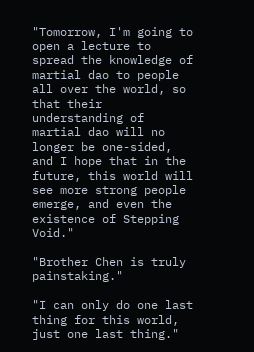"Tomorrow, I'm going to open a lecture to spread the knowledge of martial dao to people all over the world, so that their understanding of martial dao will no longer be one-sided, and I hope that in the future, this world will see more strong people emerge, and even the existence of Stepping Void."

"Brother Chen is truly painstaking."

"I can only do one last thing for this world, just one last thing."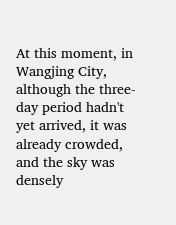At this moment, in Wangjing City, although the three-day period hadn't yet arrived, it was already crowded, and the sky was densely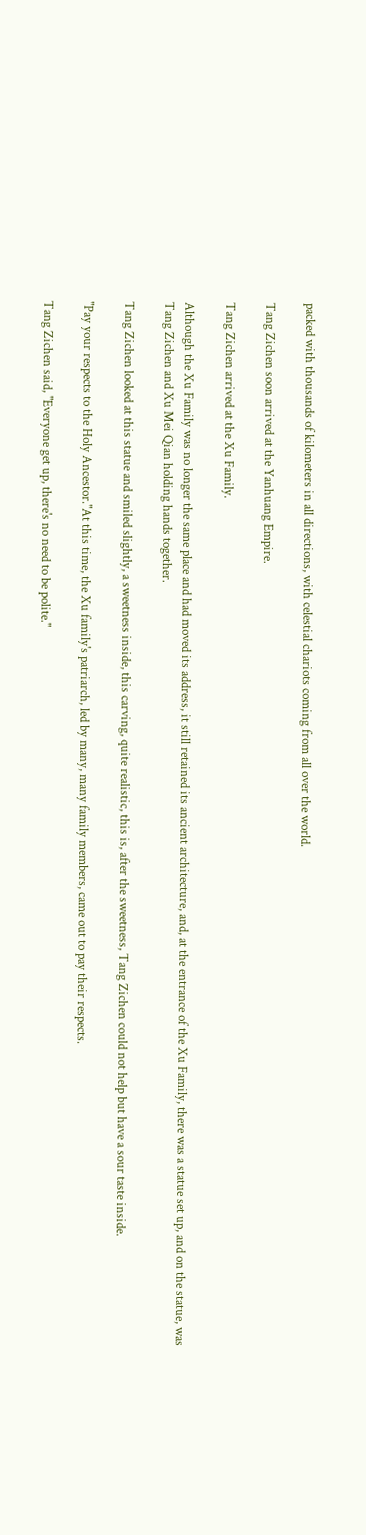packed with thousands of kilometers in all directions, with celestial chariots coming from all over the world.

Tang Zichen soon arrived at the Yanhuang Empire.

Tang Zichen arrived at the Xu Family.

Although the Xu Family was no longer the same place and had moved its address, it still retained its ancient architecture, and, at the entrance of the Xu Family, there was a statue set up, and on the statue, was Tang Zichen and Xu Mei Qian holding hands together.

Tang Zichen looked at this statue and smiled slightly, a sweetness inside, this carving, quite realistic, this is, after the sweetness, Tang Zichen could not help but have a sour taste inside.

"Pay your respects to the Holy Ancestor."At this time, the Xu family's patriarch, led by many, many family members, came out to pay their respects.

Tang Zichen said, "Everyone get up, there's no need to be polite."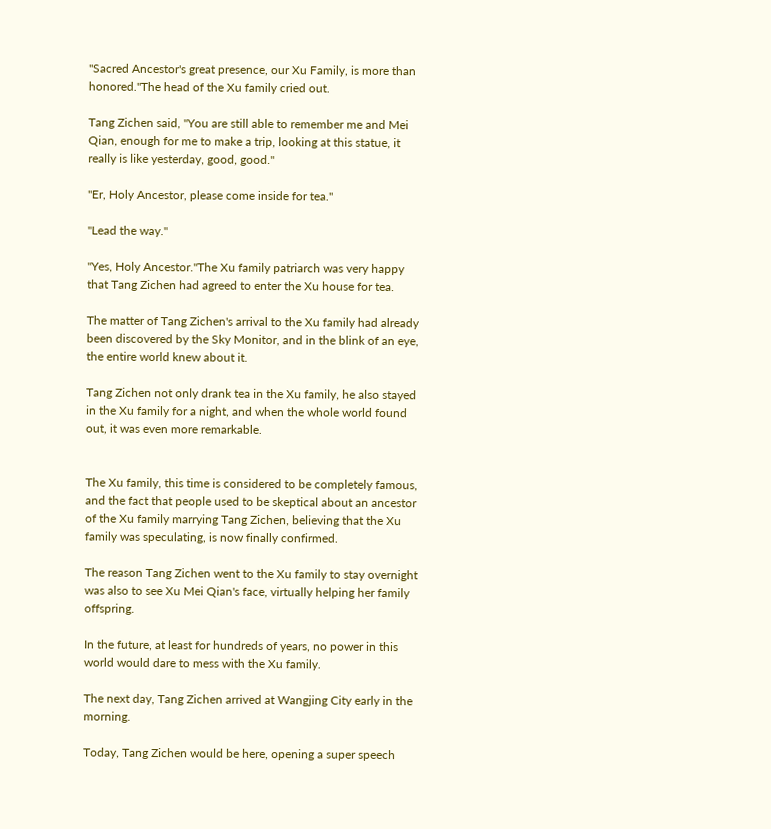"Sacred Ancestor's great presence, our Xu Family, is more than honored."The head of the Xu family cried out.

Tang Zichen said, "You are still able to remember me and Mei Qian, enough for me to make a trip, looking at this statue, it really is like yesterday, good, good."

"Er, Holy Ancestor, please come inside for tea."

"Lead the way."

"Yes, Holy Ancestor."The Xu family patriarch was very happy that Tang Zichen had agreed to enter the Xu house for tea.

The matter of Tang Zichen's arrival to the Xu family had already been discovered by the Sky Monitor, and in the blink of an eye, the entire world knew about it.

Tang Zichen not only drank tea in the Xu family, he also stayed in the Xu family for a night, and when the whole world found out, it was even more remarkable.


The Xu family, this time is considered to be completely famous, and the fact that people used to be skeptical about an ancestor of the Xu family marrying Tang Zichen, believing that the Xu family was speculating, is now finally confirmed.

The reason Tang Zichen went to the Xu family to stay overnight was also to see Xu Mei Qian's face, virtually helping her family offspring.

In the future, at least for hundreds of years, no power in this world would dare to mess with the Xu family.

The next day, Tang Zichen arrived at Wangjing City early in the morning.

Today, Tang Zichen would be here, opening a super speech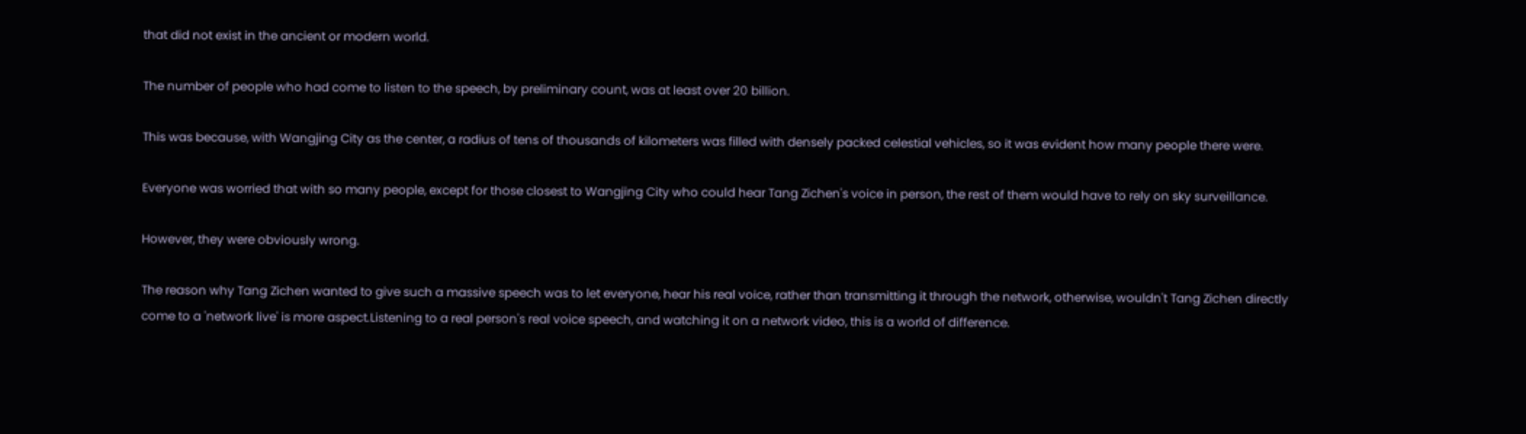that did not exist in the ancient or modern world.

The number of people who had come to listen to the speech, by preliminary count, was at least over 20 billion.

This was because, with Wangjing City as the center, a radius of tens of thousands of kilometers was filled with densely packed celestial vehicles, so it was evident how many people there were.

Everyone was worried that with so many people, except for those closest to Wangjing City who could hear Tang Zichen's voice in person, the rest of them would have to rely on sky surveillance.

However, they were obviously wrong.

The reason why Tang Zichen wanted to give such a massive speech was to let everyone, hear his real voice, rather than transmitting it through the network, otherwise, wouldn't Tang Zichen directly come to a 'network live' is more aspect.Listening to a real person's real voice speech, and watching it on a network video, this is a world of difference.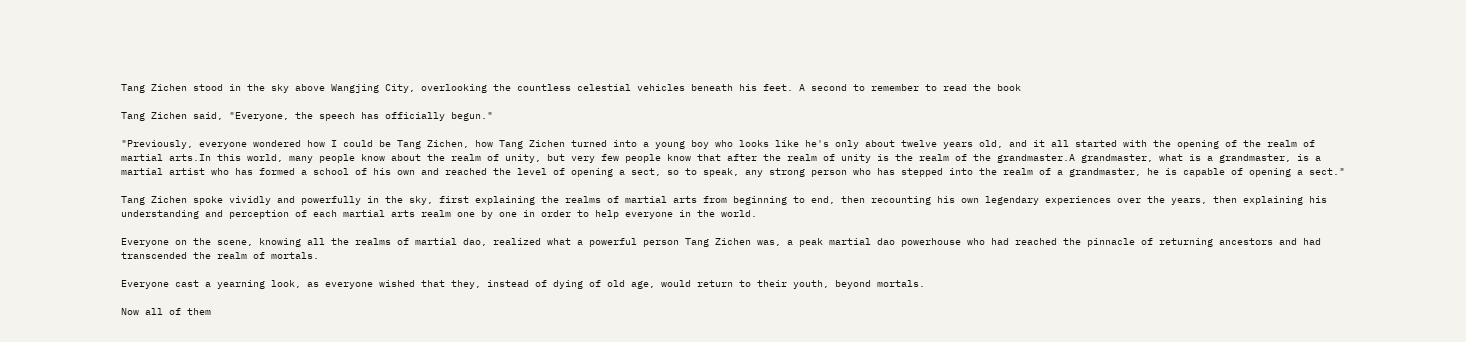Tang Zichen stood in the sky above Wangjing City, overlooking the countless celestial vehicles beneath his feet. A second to remember to read the book

Tang Zichen said, "Everyone, the speech has officially begun."

"Previously, everyone wondered how I could be Tang Zichen, how Tang Zichen turned into a young boy who looks like he's only about twelve years old, and it all started with the opening of the realm of martial arts.In this world, many people know about the realm of unity, but very few people know that after the realm of unity is the realm of the grandmaster.A grandmaster, what is a grandmaster, is a martial artist who has formed a school of his own and reached the level of opening a sect, so to speak, any strong person who has stepped into the realm of a grandmaster, he is capable of opening a sect."

Tang Zichen spoke vividly and powerfully in the sky, first explaining the realms of martial arts from beginning to end, then recounting his own legendary experiences over the years, then explaining his understanding and perception of each martial arts realm one by one in order to help everyone in the world.

Everyone on the scene, knowing all the realms of martial dao, realized what a powerful person Tang Zichen was, a peak martial dao powerhouse who had reached the pinnacle of returning ancestors and had transcended the realm of mortals.

Everyone cast a yearning look, as everyone wished that they, instead of dying of old age, would return to their youth, beyond mortals.

Now all of them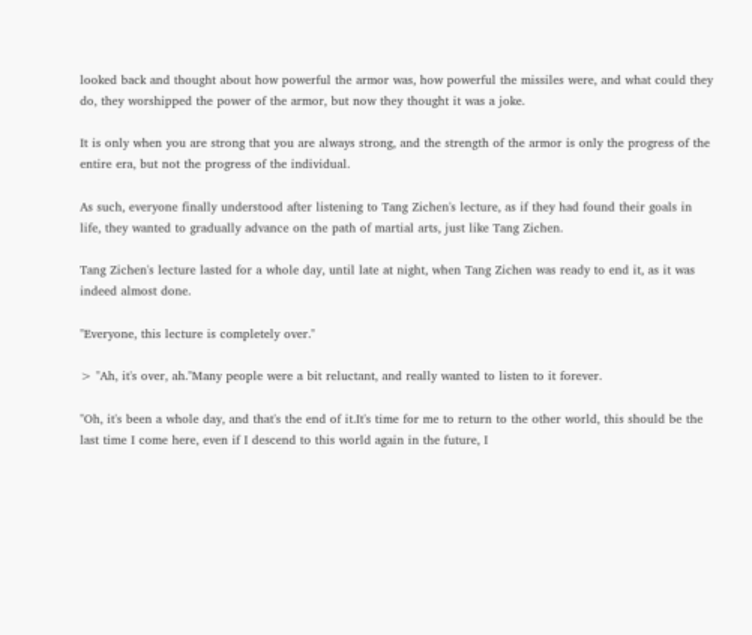looked back and thought about how powerful the armor was, how powerful the missiles were, and what could they do, they worshipped the power of the armor, but now they thought it was a joke.

It is only when you are strong that you are always strong, and the strength of the armor is only the progress of the entire era, but not the progress of the individual.

As such, everyone finally understood after listening to Tang Zichen's lecture, as if they had found their goals in life, they wanted to gradually advance on the path of martial arts, just like Tang Zichen.

Tang Zichen's lecture lasted for a whole day, until late at night, when Tang Zichen was ready to end it, as it was indeed almost done.

"Everyone, this lecture is completely over."

> "Ah, it's over, ah."Many people were a bit reluctant, and really wanted to listen to it forever.

"Oh, it's been a whole day, and that's the end of it.It's time for me to return to the other world, this should be the last time I come here, even if I descend to this world again in the future, I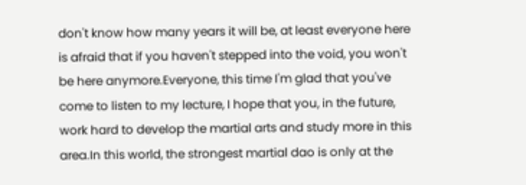don't know how many years it will be, at least everyone here is afraid that if you haven't stepped into the void, you won't be here anymore.Everyone, this time I'm glad that you've come to listen to my lecture, I hope that you, in the future, work hard to develop the martial arts and study more in this area.In this world, the strongest martial dao is only at the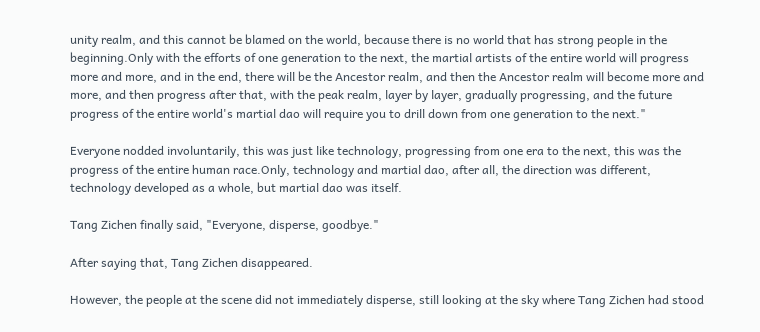unity realm, and this cannot be blamed on the world, because there is no world that has strong people in the beginning.Only with the efforts of one generation to the next, the martial artists of the entire world will progress more and more, and in the end, there will be the Ancestor realm, and then the Ancestor realm will become more and more, and then progress after that, with the peak realm, layer by layer, gradually progressing, and the future progress of the entire world's martial dao will require you to drill down from one generation to the next."

Everyone nodded involuntarily, this was just like technology, progressing from one era to the next, this was the progress of the entire human race.Only, technology and martial dao, after all, the direction was different, technology developed as a whole, but martial dao was itself.

Tang Zichen finally said, "Everyone, disperse, goodbye."

After saying that, Tang Zichen disappeared.

However, the people at the scene did not immediately disperse, still looking at the sky where Tang Zichen had stood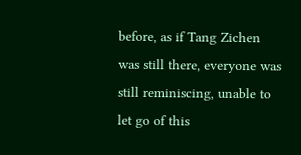before, as if Tang Zichen was still there, everyone was still reminiscing, unable to let go of this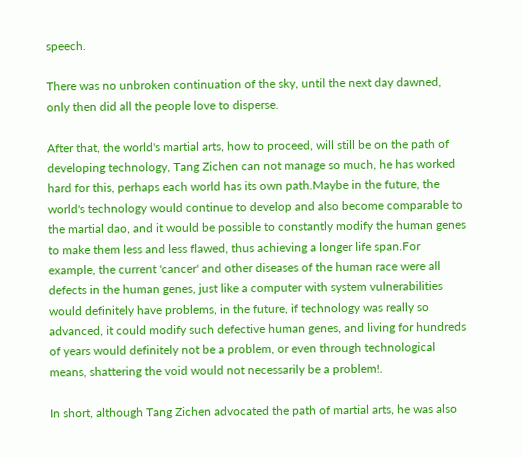speech.

There was no unbroken continuation of the sky, until the next day dawned, only then did all the people love to disperse.

After that, the world's martial arts, how to proceed, will still be on the path of developing technology, Tang Zichen can not manage so much, he has worked hard for this, perhaps each world has its own path.Maybe in the future, the world's technology would continue to develop and also become comparable to the martial dao, and it would be possible to constantly modify the human genes to make them less and less flawed, thus achieving a longer life span.For example, the current 'cancer' and other diseases of the human race were all defects in the human genes, just like a computer with system vulnerabilities would definitely have problems, in the future, if technology was really so advanced, it could modify such defective human genes, and living for hundreds of years would definitely not be a problem, or even through technological means, shattering the void would not necessarily be a problem!.

In short, although Tang Zichen advocated the path of martial arts, he was also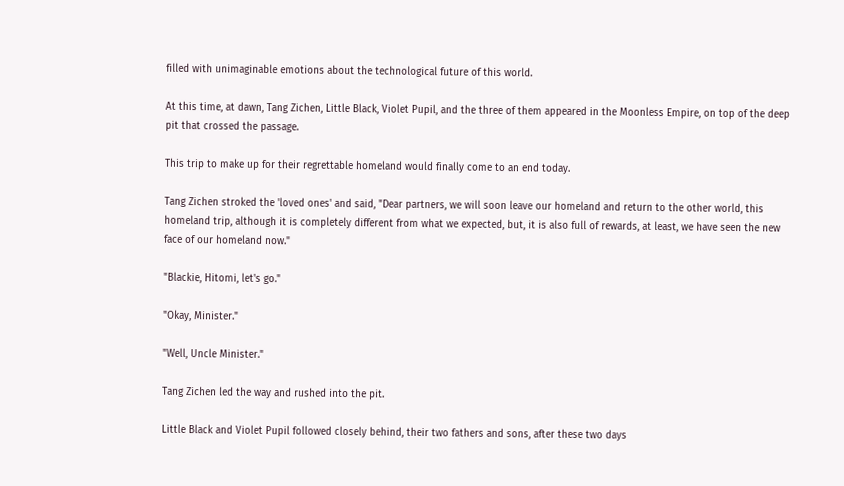filled with unimaginable emotions about the technological future of this world.

At this time, at dawn, Tang Zichen, Little Black, Violet Pupil, and the three of them appeared in the Moonless Empire, on top of the deep pit that crossed the passage.

This trip to make up for their regrettable homeland would finally come to an end today.

Tang Zichen stroked the 'loved ones' and said, "Dear partners, we will soon leave our homeland and return to the other world, this homeland trip, although it is completely different from what we expected, but, it is also full of rewards, at least, we have seen the new face of our homeland now."

"Blackie, Hitomi, let's go."

"Okay, Minister."

"Well, Uncle Minister."

Tang Zichen led the way and rushed into the pit.

Little Black and Violet Pupil followed closely behind, their two fathers and sons, after these two days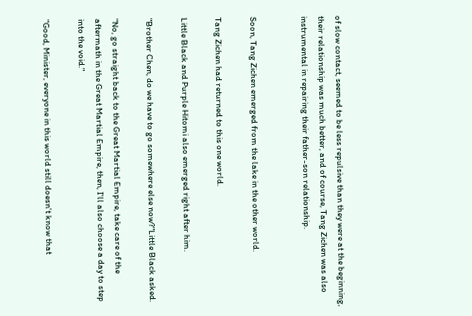of slow contact, seemed to be less repulsive than they were at the beginning, their relationship was much better, and of course, Tang Zichen was also instrumental in repairing their father-son relationship.


Soon, Tang Zichen emerged from the lake in the other world.

Tang Zichen had returned to this one world.

Little Black and Purple Hitomi also emerged right after him.

"Brother Chen, do we have to go somewhere else now?"Little Black asked.

"No, go straight back to the Great Martial Empire, take care of the aftermath in the Great Martial Empire, then, I'll also choose a day to step into the void."

"Good, Minister, everyone in this world still doesn't know that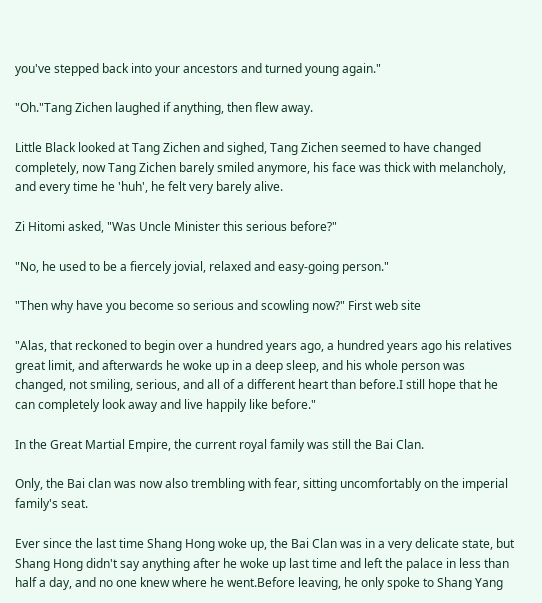you've stepped back into your ancestors and turned young again."

"Oh."Tang Zichen laughed if anything, then flew away.

Little Black looked at Tang Zichen and sighed, Tang Zichen seemed to have changed completely, now Tang Zichen barely smiled anymore, his face was thick with melancholy, and every time he 'huh', he felt very barely alive.

Zi Hitomi asked, "Was Uncle Minister this serious before?"

"No, he used to be a fiercely jovial, relaxed and easy-going person."

"Then why have you become so serious and scowling now?" First web site

"Alas, that reckoned to begin over a hundred years ago, a hundred years ago his relatives great limit, and afterwards he woke up in a deep sleep, and his whole person was changed, not smiling, serious, and all of a different heart than before.I still hope that he can completely look away and live happily like before."

In the Great Martial Empire, the current royal family was still the Bai Clan.

Only, the Bai clan was now also trembling with fear, sitting uncomfortably on the imperial family's seat.

Ever since the last time Shang Hong woke up, the Bai Clan was in a very delicate state, but Shang Hong didn't say anything after he woke up last time and left the palace in less than half a day, and no one knew where he went.Before leaving, he only spoke to Shang Yang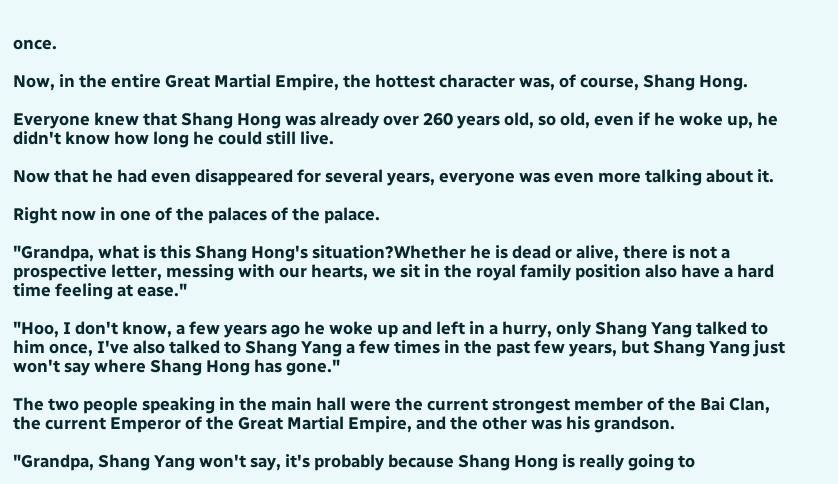once.

Now, in the entire Great Martial Empire, the hottest character was, of course, Shang Hong.

Everyone knew that Shang Hong was already over 260 years old, so old, even if he woke up, he didn't know how long he could still live.

Now that he had even disappeared for several years, everyone was even more talking about it.

Right now in one of the palaces of the palace.

"Grandpa, what is this Shang Hong's situation?Whether he is dead or alive, there is not a prospective letter, messing with our hearts, we sit in the royal family position also have a hard time feeling at ease."

"Hoo, I don't know, a few years ago he woke up and left in a hurry, only Shang Yang talked to him once, I've also talked to Shang Yang a few times in the past few years, but Shang Yang just won't say where Shang Hong has gone."

The two people speaking in the main hall were the current strongest member of the Bai Clan, the current Emperor of the Great Martial Empire, and the other was his grandson.

"Grandpa, Shang Yang won't say, it's probably because Shang Hong is really going to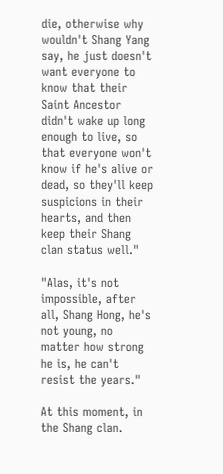die, otherwise why wouldn't Shang Yang say, he just doesn't want everyone to know that their Saint Ancestor didn't wake up long enough to live, so that everyone won't know if he's alive or dead, so they'll keep suspicions in their hearts, and then keep their Shang clan status well."

"Alas, it's not impossible, after all, Shang Hong, he's not young, no matter how strong he is, he can't resist the years."

At this moment, in the Shang clan.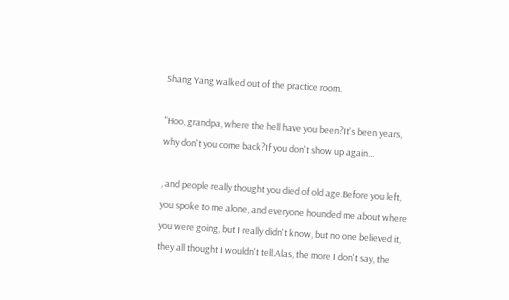Shang Yang walked out of the practice room.

"Hoo, grandpa, where the hell have you been?It's been years, why don't you come back?If you don't show up again...

, and people really thought you died of old age.Before you left, you spoke to me alone, and everyone hounded me about where you were going, but I really didn't know, but no one believed it, they all thought I wouldn't tell.Alas, the more I don't say, the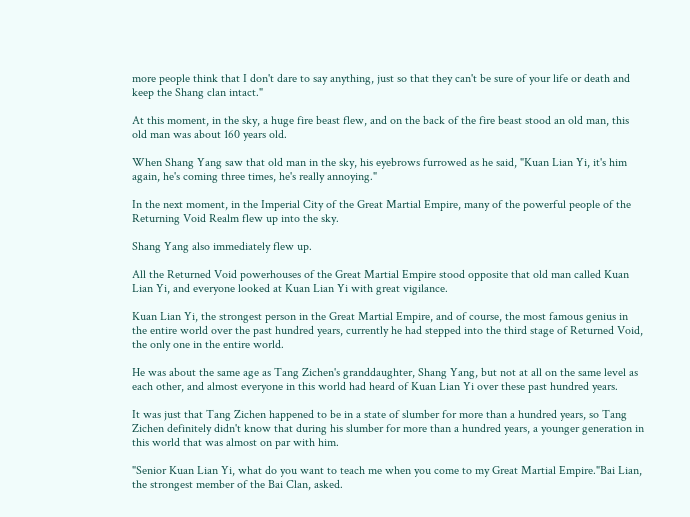more people think that I don't dare to say anything, just so that they can't be sure of your life or death and keep the Shang clan intact."

At this moment, in the sky, a huge fire beast flew, and on the back of the fire beast stood an old man, this old man was about 160 years old.

When Shang Yang saw that old man in the sky, his eyebrows furrowed as he said, "Kuan Lian Yi, it's him again, he's coming three times, he's really annoying."

In the next moment, in the Imperial City of the Great Martial Empire, many of the powerful people of the Returning Void Realm flew up into the sky.

Shang Yang also immediately flew up.

All the Returned Void powerhouses of the Great Martial Empire stood opposite that old man called Kuan Lian Yi, and everyone looked at Kuan Lian Yi with great vigilance.

Kuan Lian Yi, the strongest person in the Great Martial Empire, and of course, the most famous genius in the entire world over the past hundred years, currently he had stepped into the third stage of Returned Void, the only one in the entire world.

He was about the same age as Tang Zichen's granddaughter, Shang Yang, but not at all on the same level as each other, and almost everyone in this world had heard of Kuan Lian Yi over these past hundred years.

It was just that Tang Zichen happened to be in a state of slumber for more than a hundred years, so Tang Zichen definitely didn't know that during his slumber for more than a hundred years, a younger generation in this world that was almost on par with him.

"Senior Kuan Lian Yi, what do you want to teach me when you come to my Great Martial Empire."Bai Lian, the strongest member of the Bai Clan, asked.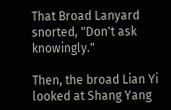That Broad Lanyard snorted, "Don't ask knowingly."

Then, the broad Lian Yi looked at Shang Yang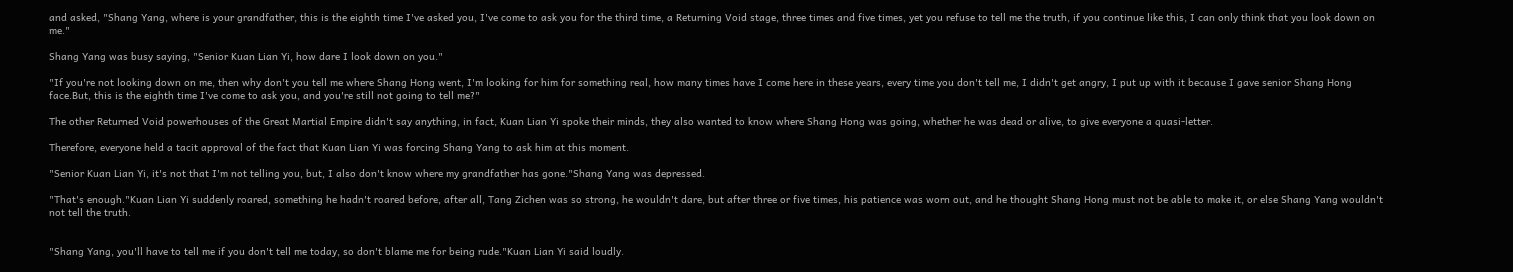and asked, "Shang Yang, where is your grandfather, this is the eighth time I've asked you, I've come to ask you for the third time, a Returning Void stage, three times and five times, yet you refuse to tell me the truth, if you continue like this, I can only think that you look down on me."

Shang Yang was busy saying, "Senior Kuan Lian Yi, how dare I look down on you."

"If you're not looking down on me, then why don't you tell me where Shang Hong went, I'm looking for him for something real, how many times have I come here in these years, every time you don't tell me, I didn't get angry, I put up with it because I gave senior Shang Hong face.But, this is the eighth time I've come to ask you, and you're still not going to tell me?"

The other Returned Void powerhouses of the Great Martial Empire didn't say anything, in fact, Kuan Lian Yi spoke their minds, they also wanted to know where Shang Hong was going, whether he was dead or alive, to give everyone a quasi-letter.

Therefore, everyone held a tacit approval of the fact that Kuan Lian Yi was forcing Shang Yang to ask him at this moment.

"Senior Kuan Lian Yi, it's not that I'm not telling you, but, I also don't know where my grandfather has gone."Shang Yang was depressed.

"That's enough."Kuan Lian Yi suddenly roared, something he hadn't roared before, after all, Tang Zichen was so strong, he wouldn't dare, but after three or five times, his patience was worn out, and he thought Shang Hong must not be able to make it, or else Shang Yang wouldn't not tell the truth.


"Shang Yang, you'll have to tell me if you don't tell me today, so don't blame me for being rude."Kuan Lian Yi said loudly.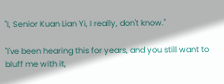"I, Senior Kuan Lian Yi, I really, don't know."

"I've been hearing this for years, and you still want to bluff me with it,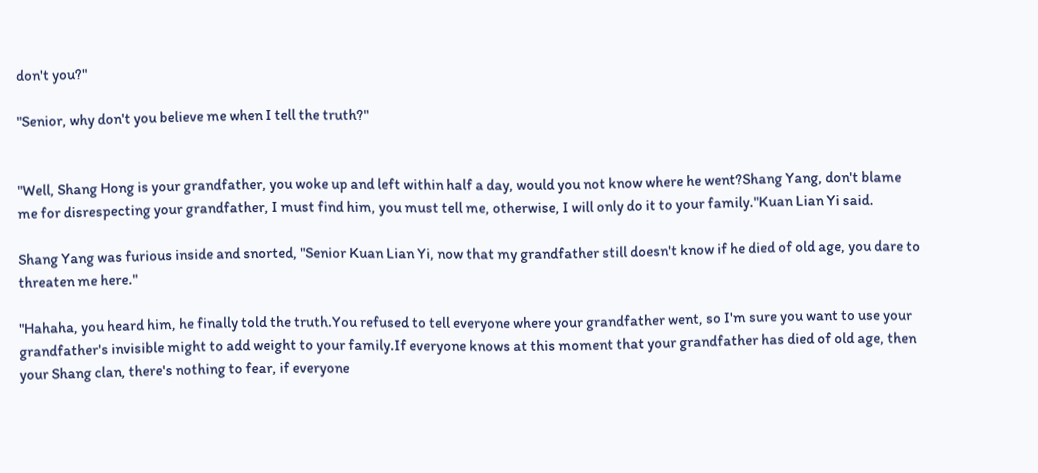don't you?"

"Senior, why don't you believe me when I tell the truth?"


"Well, Shang Hong is your grandfather, you woke up and left within half a day, would you not know where he went?Shang Yang, don't blame me for disrespecting your grandfather, I must find him, you must tell me, otherwise, I will only do it to your family."Kuan Lian Yi said.

Shang Yang was furious inside and snorted, "Senior Kuan Lian Yi, now that my grandfather still doesn't know if he died of old age, you dare to threaten me here."

"Hahaha, you heard him, he finally told the truth.You refused to tell everyone where your grandfather went, so I'm sure you want to use your grandfather's invisible might to add weight to your family.If everyone knows at this moment that your grandfather has died of old age, then your Shang clan, there's nothing to fear, if everyone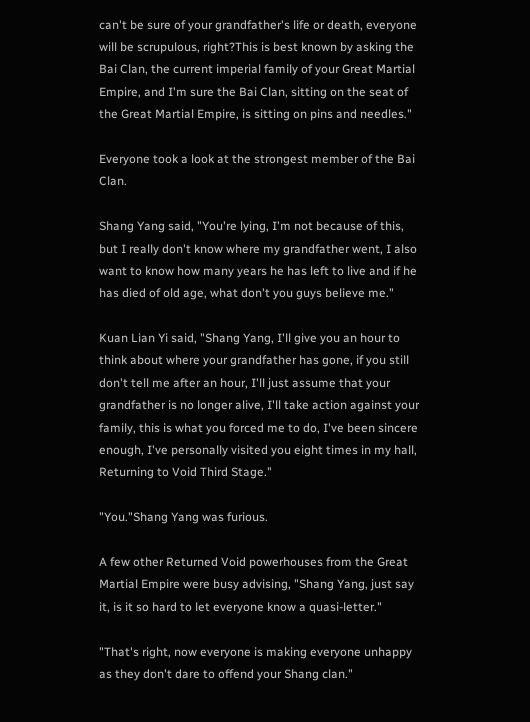can't be sure of your grandfather's life or death, everyone will be scrupulous, right?This is best known by asking the Bai Clan, the current imperial family of your Great Martial Empire, and I'm sure the Bai Clan, sitting on the seat of the Great Martial Empire, is sitting on pins and needles."

Everyone took a look at the strongest member of the Bai Clan.

Shang Yang said, "You're lying, I'm not because of this, but I really don't know where my grandfather went, I also want to know how many years he has left to live and if he has died of old age, what don't you guys believe me."

Kuan Lian Yi said, "Shang Yang, I'll give you an hour to think about where your grandfather has gone, if you still don't tell me after an hour, I'll just assume that your grandfather is no longer alive, I'll take action against your family, this is what you forced me to do, I've been sincere enough, I've personally visited you eight times in my hall, Returning to Void Third Stage."

"You."Shang Yang was furious.

A few other Returned Void powerhouses from the Great Martial Empire were busy advising, "Shang Yang, just say it, is it so hard to let everyone know a quasi-letter."

"That's right, now everyone is making everyone unhappy as they don't dare to offend your Shang clan."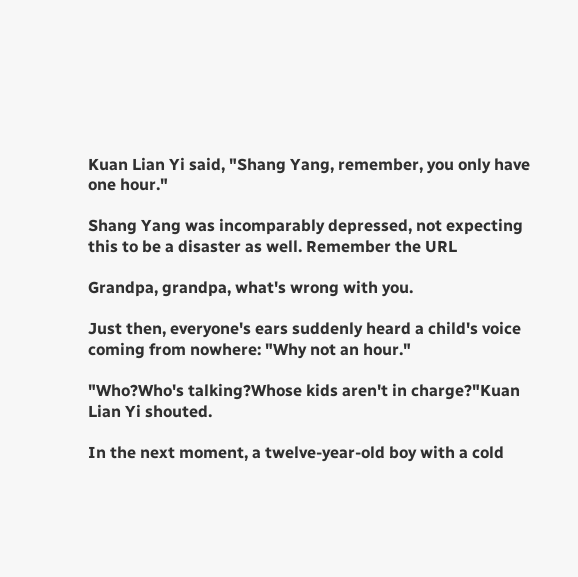Kuan Lian Yi said, "Shang Yang, remember, you only have one hour."

Shang Yang was incomparably depressed, not expecting this to be a disaster as well. Remember the URL

Grandpa, grandpa, what's wrong with you.

Just then, everyone's ears suddenly heard a child's voice coming from nowhere: "Why not an hour."

"Who?Who's talking?Whose kids aren't in charge?"Kuan Lian Yi shouted.

In the next moment, a twelve-year-old boy with a cold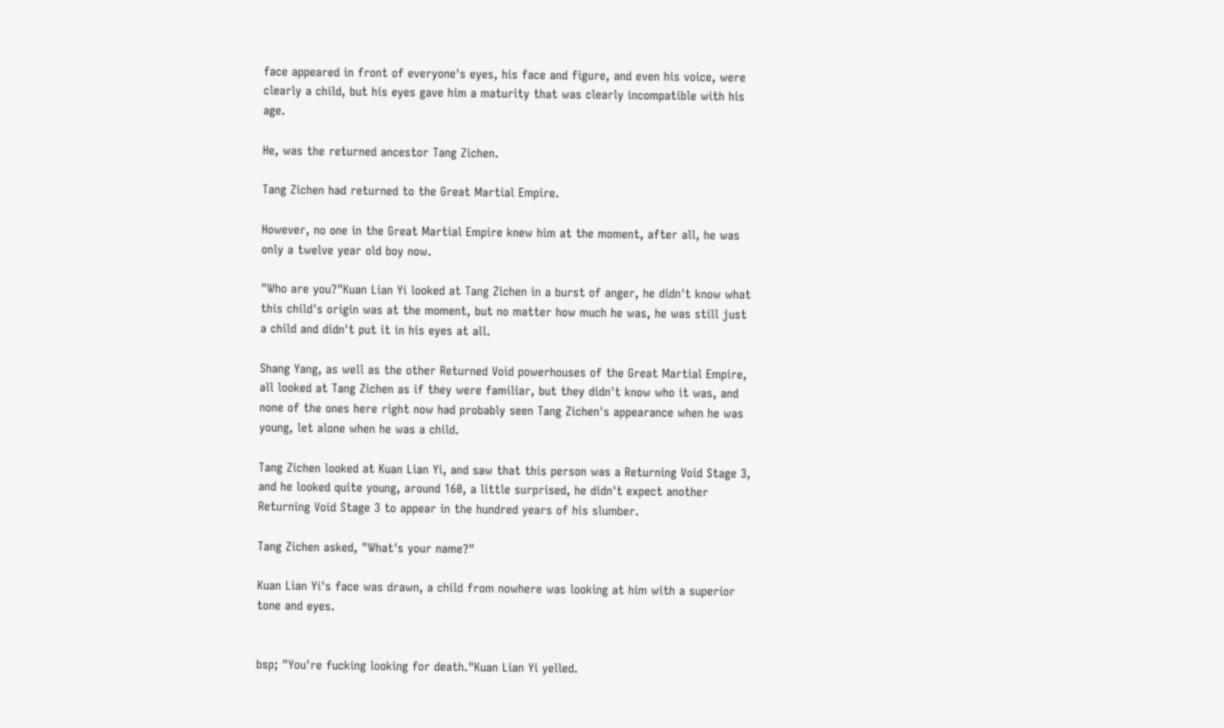face appeared in front of everyone's eyes, his face and figure, and even his voice, were clearly a child, but his eyes gave him a maturity that was clearly incompatible with his age.

He, was the returned ancestor Tang Zichen.

Tang Zichen had returned to the Great Martial Empire.

However, no one in the Great Martial Empire knew him at the moment, after all, he was only a twelve year old boy now.

"Who are you?"Kuan Lian Yi looked at Tang Zichen in a burst of anger, he didn't know what this child's origin was at the moment, but no matter how much he was, he was still just a child and didn't put it in his eyes at all.

Shang Yang, as well as the other Returned Void powerhouses of the Great Martial Empire, all looked at Tang Zichen as if they were familiar, but they didn't know who it was, and none of the ones here right now had probably seen Tang Zichen's appearance when he was young, let alone when he was a child.

Tang Zichen looked at Kuan Lian Yi, and saw that this person was a Returning Void Stage 3, and he looked quite young, around 160, a little surprised, he didn't expect another Returning Void Stage 3 to appear in the hundred years of his slumber.

Tang Zichen asked, "What's your name?"

Kuan Lian Yi's face was drawn, a child from nowhere was looking at him with a superior tone and eyes.


bsp; "You're fucking looking for death."Kuan Lian Yi yelled.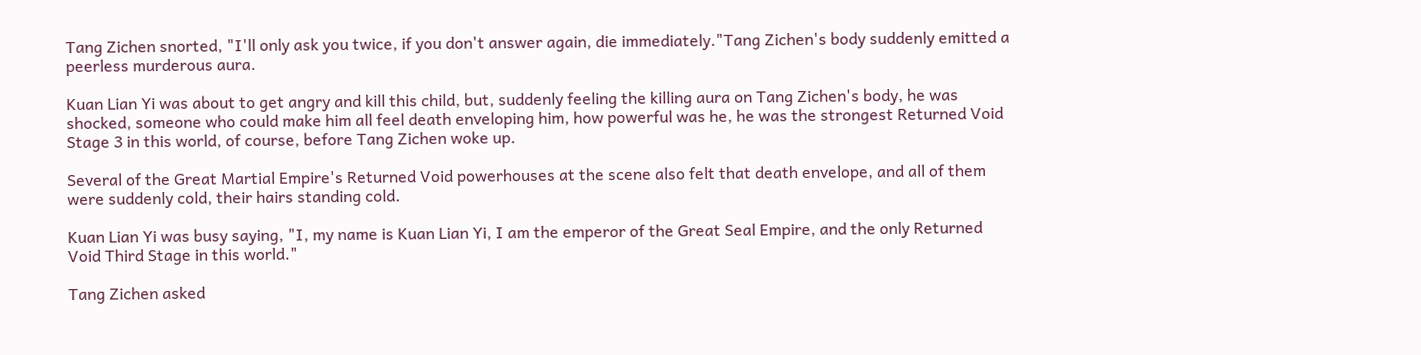Tang Zichen snorted, "I'll only ask you twice, if you don't answer again, die immediately."Tang Zichen's body suddenly emitted a peerless murderous aura.

Kuan Lian Yi was about to get angry and kill this child, but, suddenly feeling the killing aura on Tang Zichen's body, he was shocked, someone who could make him all feel death enveloping him, how powerful was he, he was the strongest Returned Void Stage 3 in this world, of course, before Tang Zichen woke up.

Several of the Great Martial Empire's Returned Void powerhouses at the scene also felt that death envelope, and all of them were suddenly cold, their hairs standing cold.

Kuan Lian Yi was busy saying, "I, my name is Kuan Lian Yi, I am the emperor of the Great Seal Empire, and the only Returned Void Third Stage in this world."

Tang Zichen asked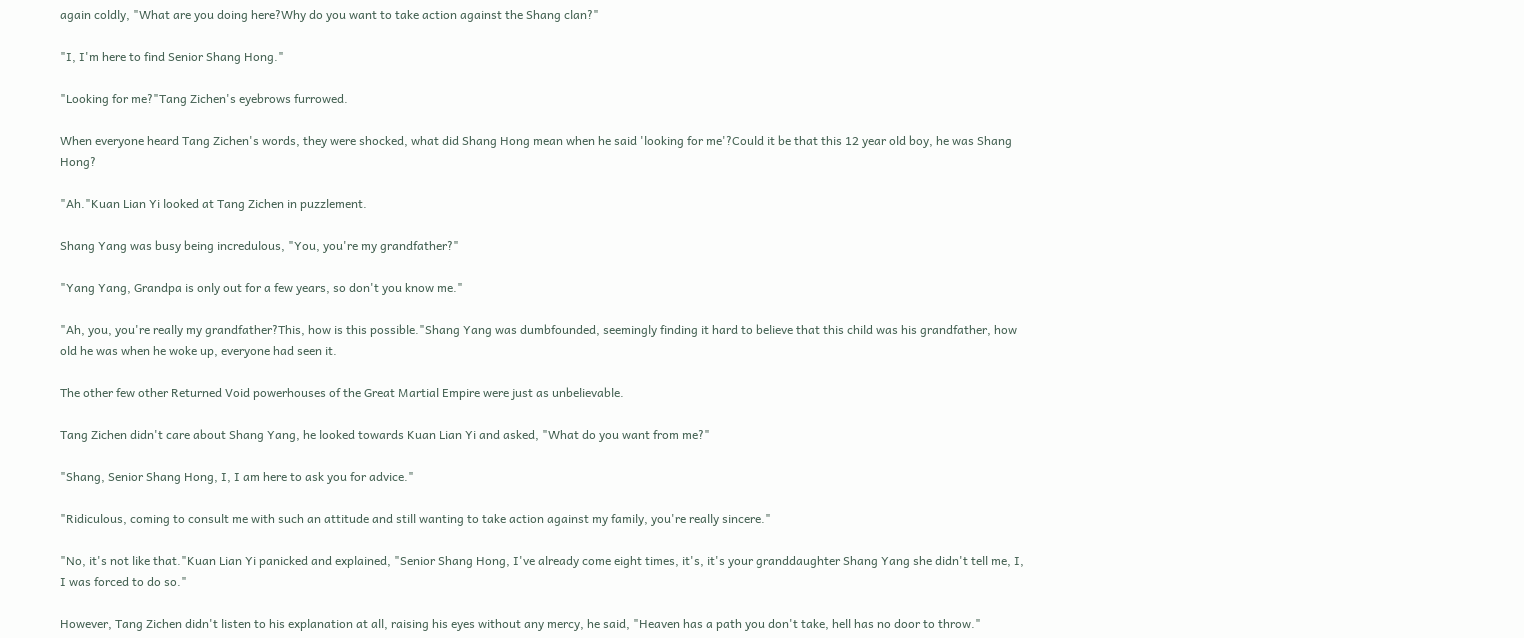again coldly, "What are you doing here?Why do you want to take action against the Shang clan?"

"I, I'm here to find Senior Shang Hong."

"Looking for me?"Tang Zichen's eyebrows furrowed.

When everyone heard Tang Zichen's words, they were shocked, what did Shang Hong mean when he said 'looking for me'?Could it be that this 12 year old boy, he was Shang Hong?

"Ah."Kuan Lian Yi looked at Tang Zichen in puzzlement.

Shang Yang was busy being incredulous, "You, you're my grandfather?"

"Yang Yang, Grandpa is only out for a few years, so don't you know me."

"Ah, you, you're really my grandfather?This, how is this possible."Shang Yang was dumbfounded, seemingly finding it hard to believe that this child was his grandfather, how old he was when he woke up, everyone had seen it.

The other few other Returned Void powerhouses of the Great Martial Empire were just as unbelievable.

Tang Zichen didn't care about Shang Yang, he looked towards Kuan Lian Yi and asked, "What do you want from me?"

"Shang, Senior Shang Hong, I, I am here to ask you for advice."

"Ridiculous, coming to consult me with such an attitude and still wanting to take action against my family, you're really sincere."

"No, it's not like that."Kuan Lian Yi panicked and explained, "Senior Shang Hong, I've already come eight times, it's, it's your granddaughter Shang Yang she didn't tell me, I, I was forced to do so."

However, Tang Zichen didn't listen to his explanation at all, raising his eyes without any mercy, he said, "Heaven has a path you don't take, hell has no door to throw."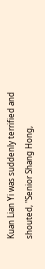Kuan Lian Yi was suddenly terrified and shouted, "Senior Shang Hong,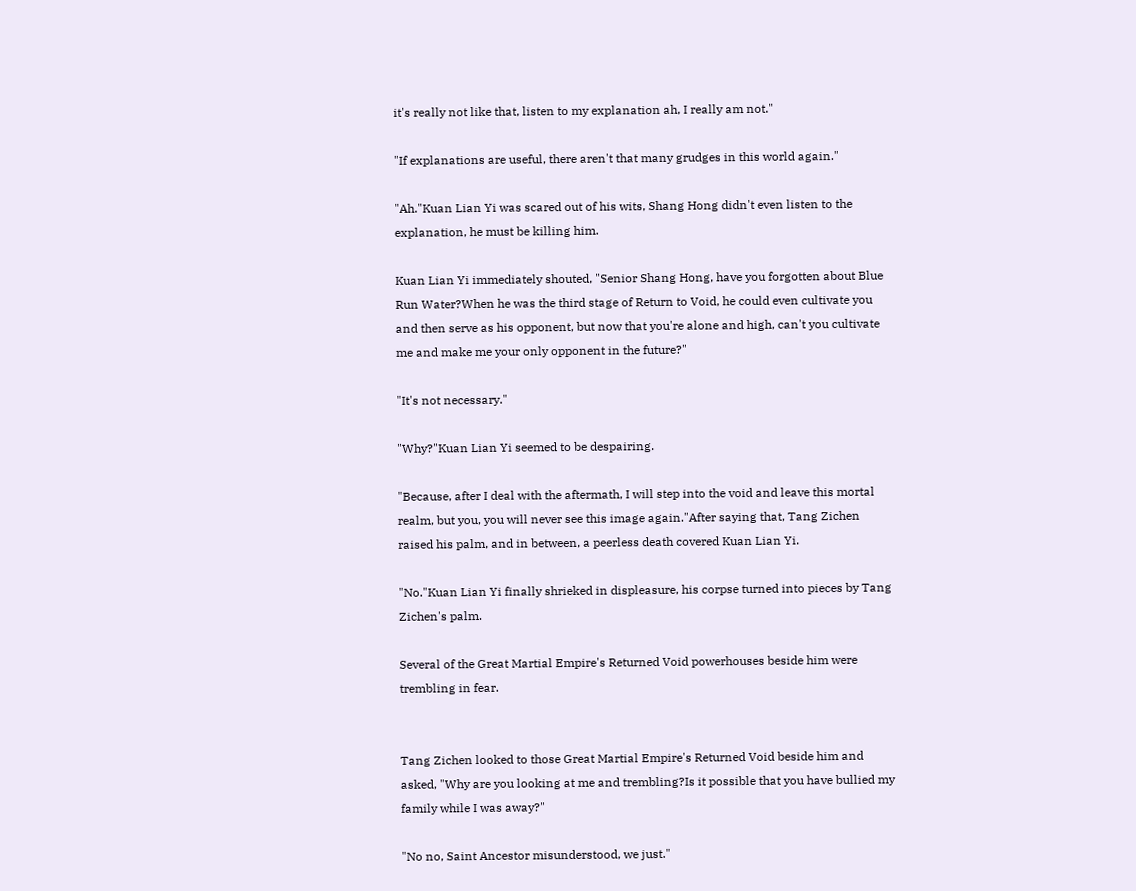it's really not like that, listen to my explanation ah, I really am not."

"If explanations are useful, there aren't that many grudges in this world again."

"Ah."Kuan Lian Yi was scared out of his wits, Shang Hong didn't even listen to the explanation, he must be killing him.

Kuan Lian Yi immediately shouted, "Senior Shang Hong, have you forgotten about Blue Run Water?When he was the third stage of Return to Void, he could even cultivate you and then serve as his opponent, but now that you're alone and high, can't you cultivate me and make me your only opponent in the future?"

"It's not necessary."

"Why?"Kuan Lian Yi seemed to be despairing.

"Because, after I deal with the aftermath, I will step into the void and leave this mortal realm, but you, you will never see this image again."After saying that, Tang Zichen raised his palm, and in between, a peerless death covered Kuan Lian Yi.

"No."Kuan Lian Yi finally shrieked in displeasure, his corpse turned into pieces by Tang Zichen's palm.

Several of the Great Martial Empire's Returned Void powerhouses beside him were trembling in fear.


Tang Zichen looked to those Great Martial Empire's Returned Void beside him and asked, "Why are you looking at me and trembling?Is it possible that you have bullied my family while I was away?"

"No no, Saint Ancestor misunderstood, we just."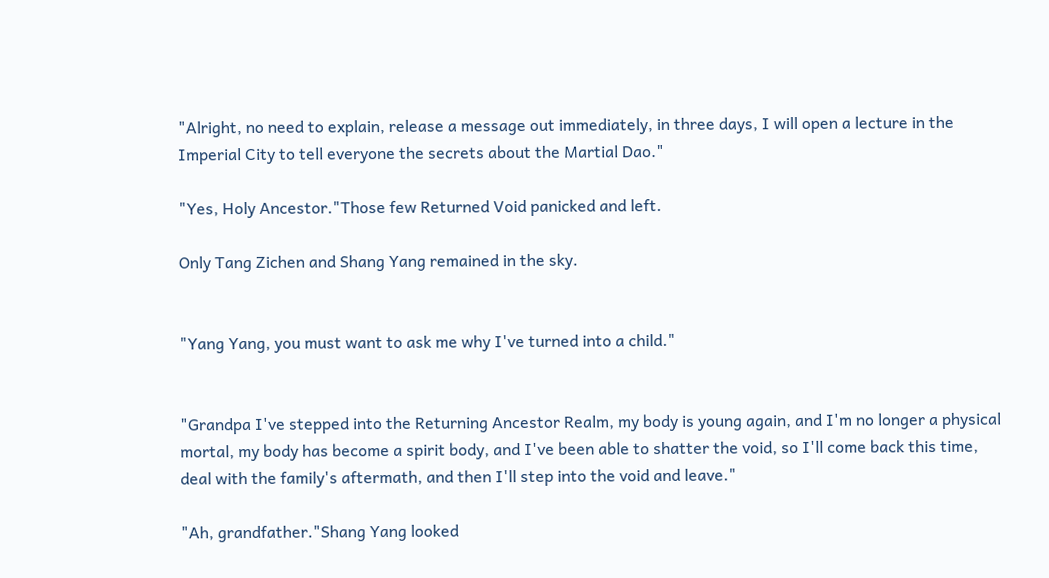"Alright, no need to explain, release a message out immediately, in three days, I will open a lecture in the Imperial City to tell everyone the secrets about the Martial Dao."

"Yes, Holy Ancestor."Those few Returned Void panicked and left.

Only Tang Zichen and Shang Yang remained in the sky.


"Yang Yang, you must want to ask me why I've turned into a child."


"Grandpa I've stepped into the Returning Ancestor Realm, my body is young again, and I'm no longer a physical mortal, my body has become a spirit body, and I've been able to shatter the void, so I'll come back this time, deal with the family's aftermath, and then I'll step into the void and leave."

"Ah, grandfather."Shang Yang looked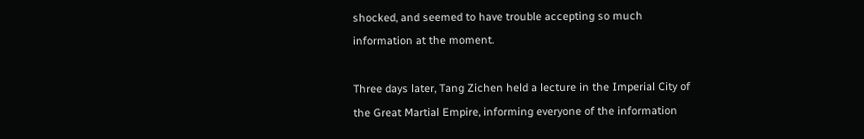shocked, and seemed to have trouble accepting so much information at the moment.

Three days later, Tang Zichen held a lecture in the Imperial City of the Great Martial Empire, informing everyone of the information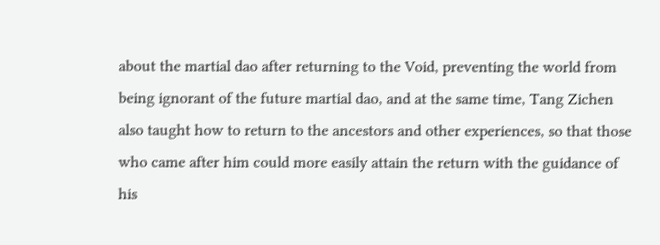about the martial dao after returning to the Void, preventing the world from being ignorant of the future martial dao, and at the same time, Tang Zichen also taught how to return to the ancestors and other experiences, so that those who came after him could more easily attain the return with the guidance of his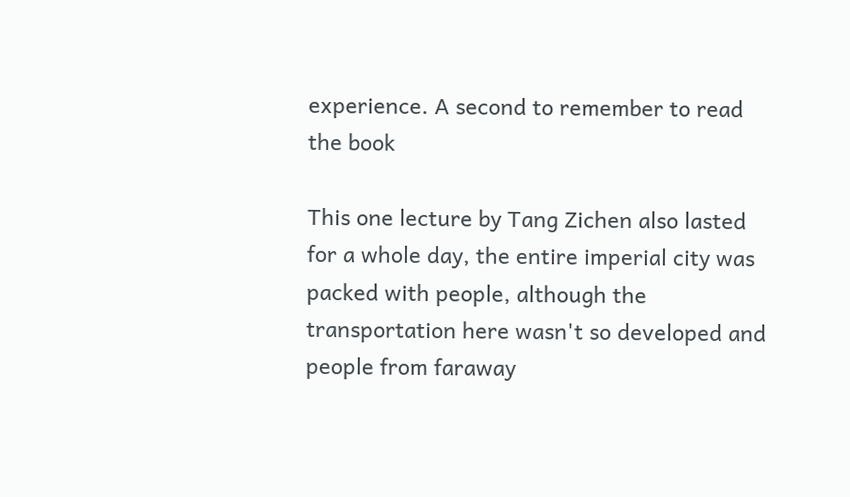experience. A second to remember to read the book

This one lecture by Tang Zichen also lasted for a whole day, the entire imperial city was packed with people, although the transportation here wasn't so developed and people from faraway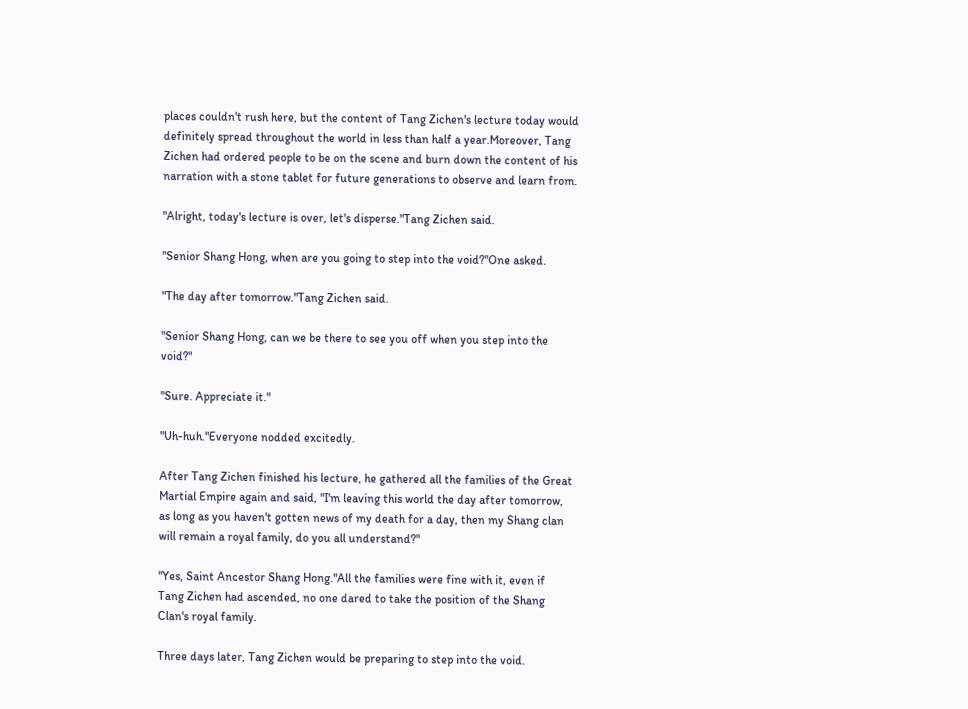places couldn't rush here, but the content of Tang Zichen's lecture today would definitely spread throughout the world in less than half a year.Moreover, Tang Zichen had ordered people to be on the scene and burn down the content of his narration with a stone tablet for future generations to observe and learn from.

"Alright, today's lecture is over, let's disperse."Tang Zichen said.

"Senior Shang Hong, when are you going to step into the void?"One asked.

"The day after tomorrow."Tang Zichen said.

"Senior Shang Hong, can we be there to see you off when you step into the void?"

"Sure. Appreciate it."

"Uh-huh."Everyone nodded excitedly.

After Tang Zichen finished his lecture, he gathered all the families of the Great Martial Empire again and said, "I'm leaving this world the day after tomorrow, as long as you haven't gotten news of my death for a day, then my Shang clan will remain a royal family, do you all understand?"

"Yes, Saint Ancestor Shang Hong."All the families were fine with it, even if Tang Zichen had ascended, no one dared to take the position of the Shang Clan's royal family.

Three days later, Tang Zichen would be preparing to step into the void.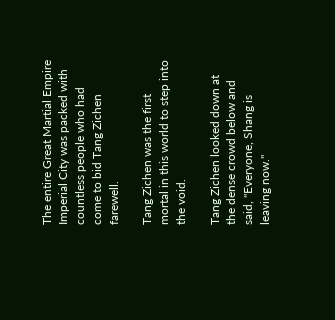The entire Great Martial Empire Imperial City was packed with countless people who had come to bid Tang Zichen farewell.

Tang Zichen was the first mortal in this world to step into the void.

Tang Zichen looked down at the dense crowd below and said, "Everyone, Shang is leaving now."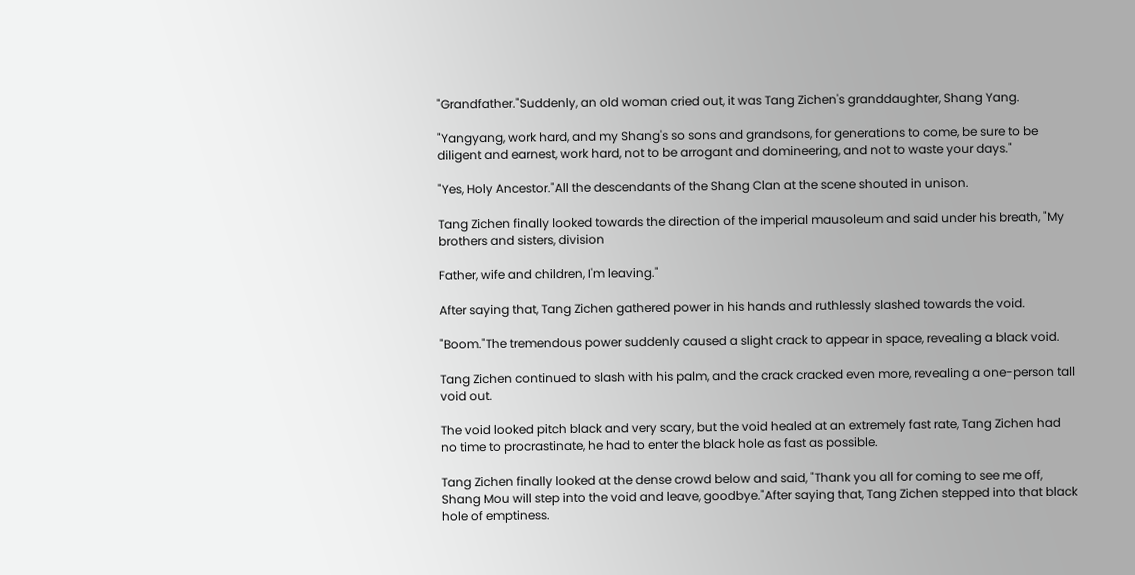"Grandfather."Suddenly, an old woman cried out, it was Tang Zichen's granddaughter, Shang Yang.

"Yangyang, work hard, and my Shang's so sons and grandsons, for generations to come, be sure to be diligent and earnest, work hard, not to be arrogant and domineering, and not to waste your days."

"Yes, Holy Ancestor."All the descendants of the Shang Clan at the scene shouted in unison.

Tang Zichen finally looked towards the direction of the imperial mausoleum and said under his breath, "My brothers and sisters, division

Father, wife and children, I'm leaving."

After saying that, Tang Zichen gathered power in his hands and ruthlessly slashed towards the void.

"Boom."The tremendous power suddenly caused a slight crack to appear in space, revealing a black void.

Tang Zichen continued to slash with his palm, and the crack cracked even more, revealing a one-person tall void out.

The void looked pitch black and very scary, but the void healed at an extremely fast rate, Tang Zichen had no time to procrastinate, he had to enter the black hole as fast as possible.

Tang Zichen finally looked at the dense crowd below and said, "Thank you all for coming to see me off, Shang Mou will step into the void and leave, goodbye."After saying that, Tang Zichen stepped into that black hole of emptiness.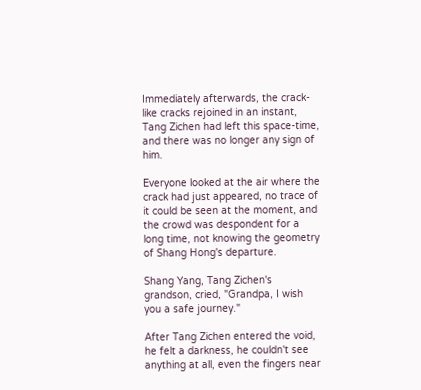Immediately afterwards, the crack-like cracks rejoined in an instant, Tang Zichen had left this space-time, and there was no longer any sign of him.

Everyone looked at the air where the crack had just appeared, no trace of it could be seen at the moment, and the crowd was despondent for a long time, not knowing the geometry of Shang Hong's departure.

Shang Yang, Tang Zichen's grandson, cried, "Grandpa, I wish you a safe journey."

After Tang Zichen entered the void, he felt a darkness, he couldn't see anything at all, even the fingers near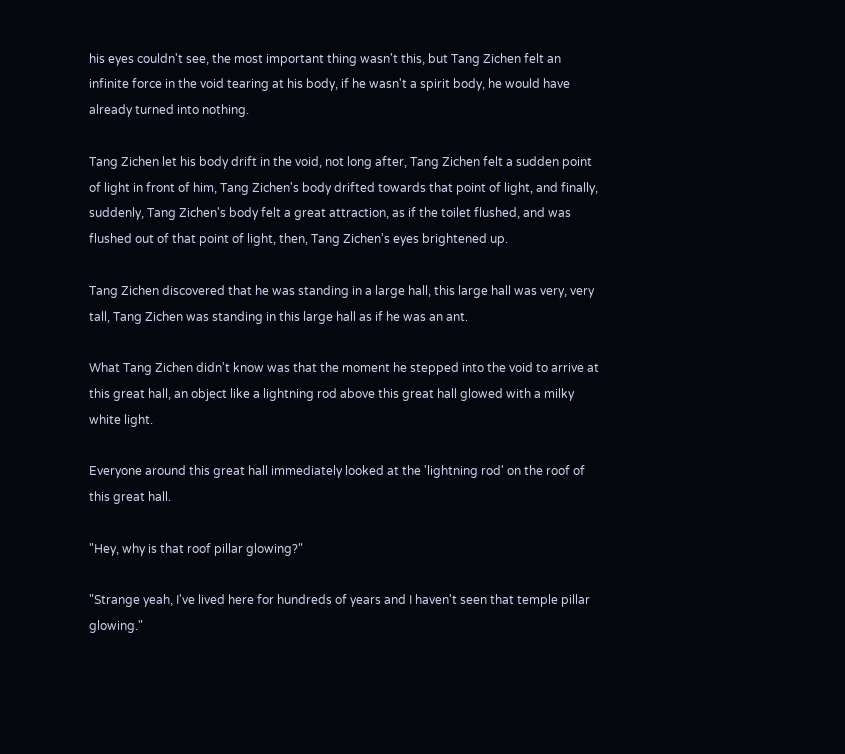his eyes couldn't see, the most important thing wasn't this, but Tang Zichen felt an infinite force in the void tearing at his body, if he wasn't a spirit body, he would have already turned into nothing.

Tang Zichen let his body drift in the void, not long after, Tang Zichen felt a sudden point of light in front of him, Tang Zichen's body drifted towards that point of light, and finally, suddenly, Tang Zichen's body felt a great attraction, as if the toilet flushed, and was flushed out of that point of light, then, Tang Zichen's eyes brightened up.

Tang Zichen discovered that he was standing in a large hall, this large hall was very, very tall, Tang Zichen was standing in this large hall as if he was an ant.

What Tang Zichen didn't know was that the moment he stepped into the void to arrive at this great hall, an object like a lightning rod above this great hall glowed with a milky white light.

Everyone around this great hall immediately looked at the 'lightning rod' on the roof of this great hall.

"Hey, why is that roof pillar glowing?"

"Strange yeah, I've lived here for hundreds of years and I haven't seen that temple pillar glowing."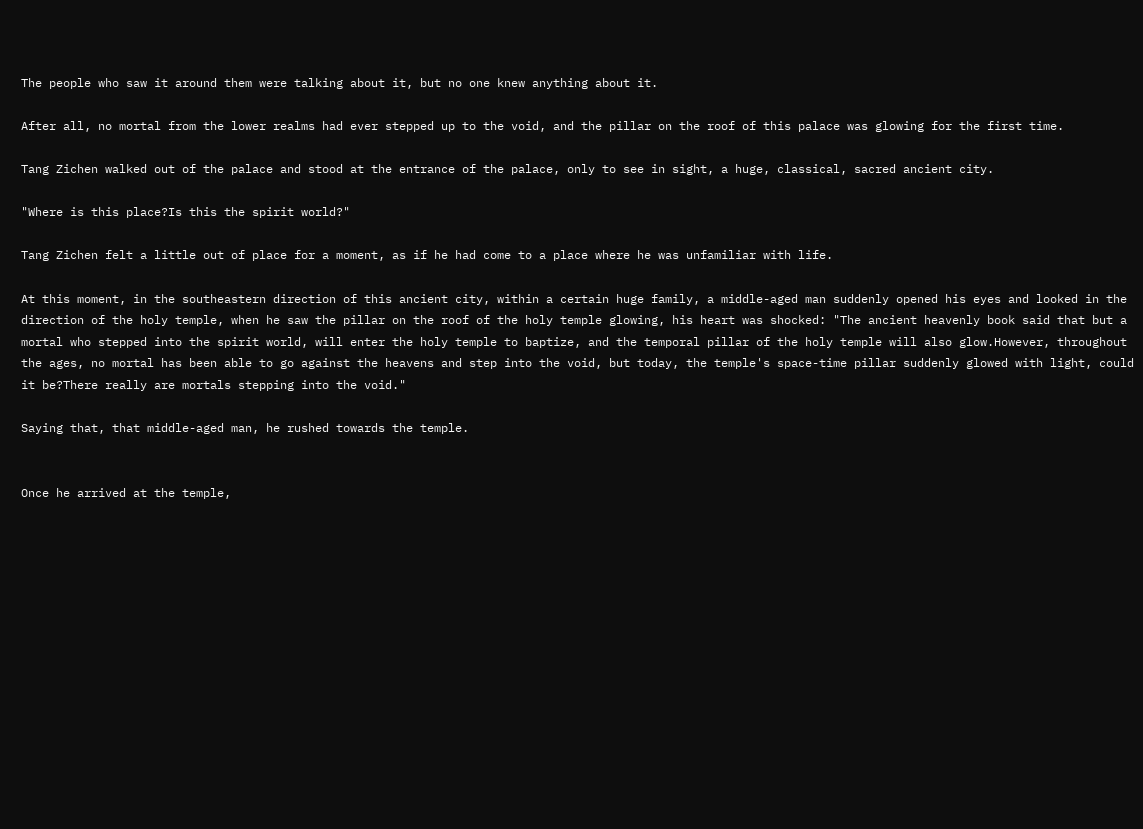The people who saw it around them were talking about it, but no one knew anything about it.

After all, no mortal from the lower realms had ever stepped up to the void, and the pillar on the roof of this palace was glowing for the first time.

Tang Zichen walked out of the palace and stood at the entrance of the palace, only to see in sight, a huge, classical, sacred ancient city.

"Where is this place?Is this the spirit world?"

Tang Zichen felt a little out of place for a moment, as if he had come to a place where he was unfamiliar with life.

At this moment, in the southeastern direction of this ancient city, within a certain huge family, a middle-aged man suddenly opened his eyes and looked in the direction of the holy temple, when he saw the pillar on the roof of the holy temple glowing, his heart was shocked: "The ancient heavenly book said that but a mortal who stepped into the spirit world, will enter the holy temple to baptize, and the temporal pillar of the holy temple will also glow.However, throughout the ages, no mortal has been able to go against the heavens and step into the void, but today, the temple's space-time pillar suddenly glowed with light, could it be?There really are mortals stepping into the void."

Saying that, that middle-aged man, he rushed towards the temple.


Once he arrived at the temple,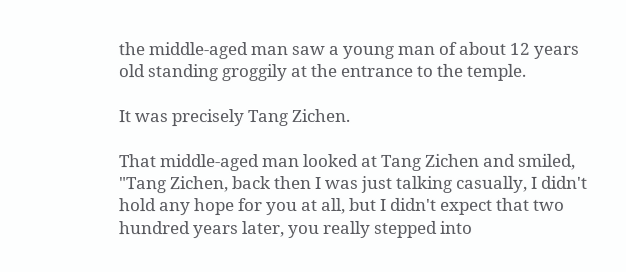the middle-aged man saw a young man of about 12 years old standing groggily at the entrance to the temple.

It was precisely Tang Zichen.

That middle-aged man looked at Tang Zichen and smiled, "Tang Zichen, back then I was just talking casually, I didn't hold any hope for you at all, but I didn't expect that two hundred years later, you really stepped into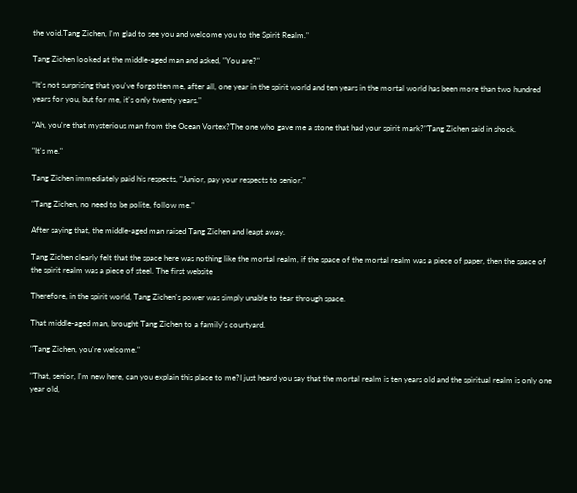the void.Tang Zichen, I'm glad to see you and welcome you to the Spirit Realm."

Tang Zichen looked at the middle-aged man and asked, "You are?"

"It's not surprising that you've forgotten me, after all, one year in the spirit world and ten years in the mortal world has been more than two hundred years for you, but for me, it's only twenty years."

"Ah, you're that mysterious man from the Ocean Vortex?The one who gave me a stone that had your spirit mark?"Tang Zichen said in shock.

"It's me."

Tang Zichen immediately paid his respects, "Junior, pay your respects to senior."

"Tang Zichen, no need to be polite, follow me."

After saying that, the middle-aged man raised Tang Zichen and leapt away.

Tang Zichen clearly felt that the space here was nothing like the mortal realm, if the space of the mortal realm was a piece of paper, then the space of the spirit realm was a piece of steel. The first website

Therefore, in the spirit world, Tang Zichen's power was simply unable to tear through space.

That middle-aged man, brought Tang Zichen to a family's courtyard.

"Tang Zichen, you're welcome."

"That, senior, I'm new here, can you explain this place to me?I just heard you say that the mortal realm is ten years old and the spiritual realm is only one year old,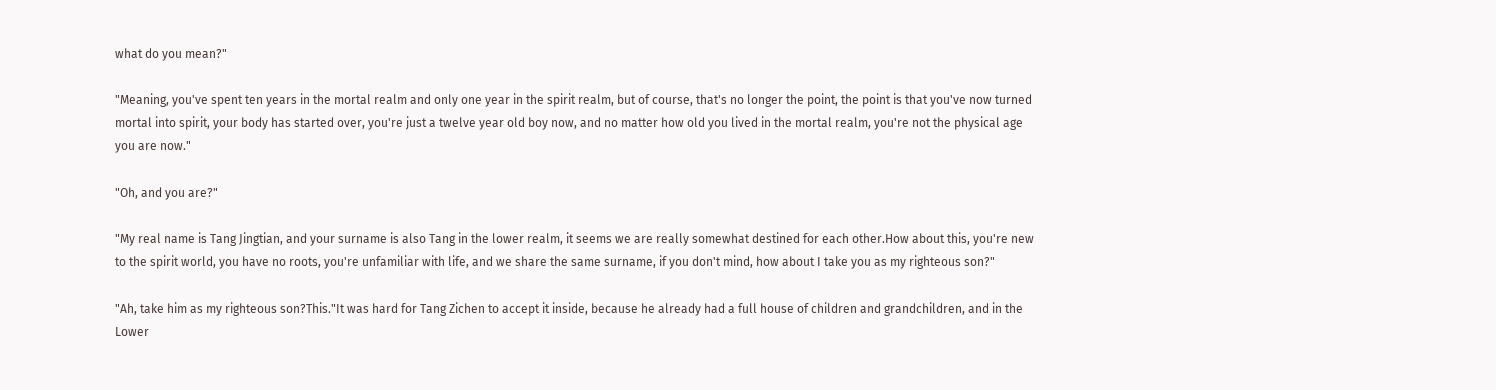what do you mean?"

"Meaning, you've spent ten years in the mortal realm and only one year in the spirit realm, but of course, that's no longer the point, the point is that you've now turned mortal into spirit, your body has started over, you're just a twelve year old boy now, and no matter how old you lived in the mortal realm, you're not the physical age you are now."

"Oh, and you are?"

"My real name is Tang Jingtian, and your surname is also Tang in the lower realm, it seems we are really somewhat destined for each other.How about this, you're new to the spirit world, you have no roots, you're unfamiliar with life, and we share the same surname, if you don't mind, how about I take you as my righteous son?"

"Ah, take him as my righteous son?This."It was hard for Tang Zichen to accept it inside, because he already had a full house of children and grandchildren, and in the Lower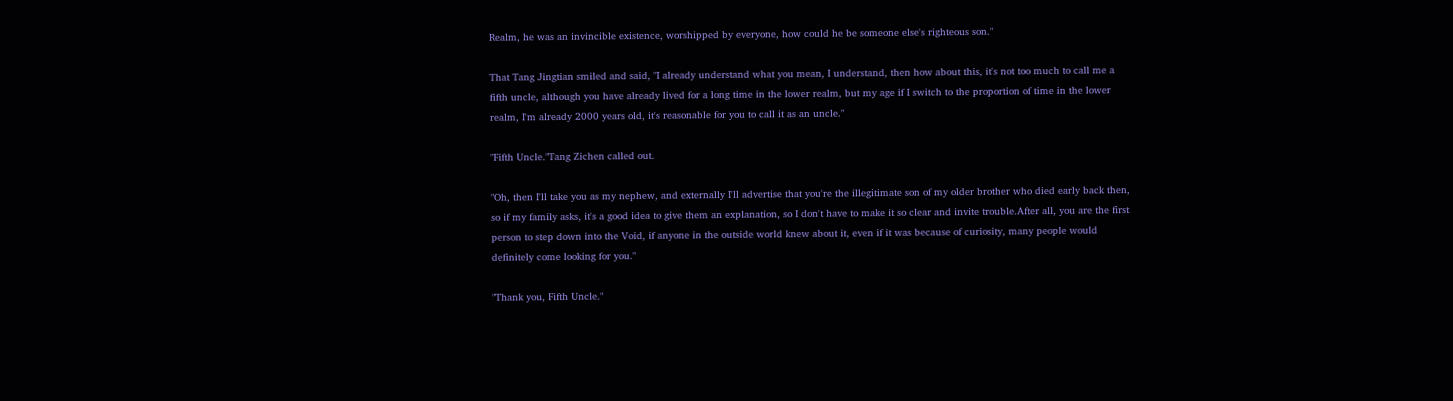Realm, he was an invincible existence, worshipped by everyone, how could he be someone else's righteous son."

That Tang Jingtian smiled and said, "I already understand what you mean, I understand, then how about this, it's not too much to call me a fifth uncle, although you have already lived for a long time in the lower realm, but my age if I switch to the proportion of time in the lower realm, I'm already 2000 years old, it's reasonable for you to call it as an uncle."

"Fifth Uncle."Tang Zichen called out.

"Oh, then I'll take you as my nephew, and externally I'll advertise that you're the illegitimate son of my older brother who died early back then, so if my family asks, it's a good idea to give them an explanation, so I don't have to make it so clear and invite trouble.After all, you are the first person to step down into the Void, if anyone in the outside world knew about it, even if it was because of curiosity, many people would definitely come looking for you."

"Thank you, Fifth Uncle."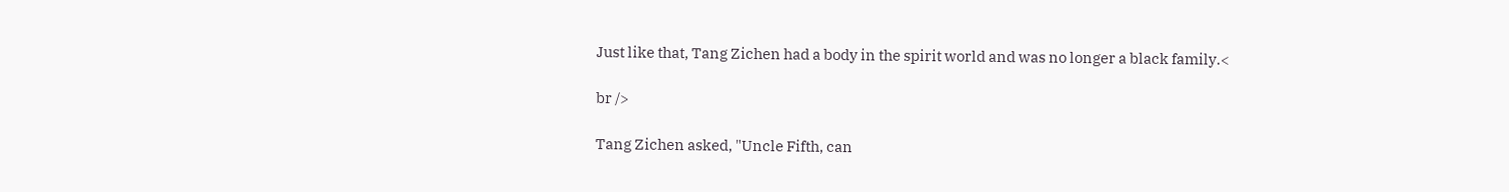Just like that, Tang Zichen had a body in the spirit world and was no longer a black family.<

br />

Tang Zichen asked, "Uncle Fifth, can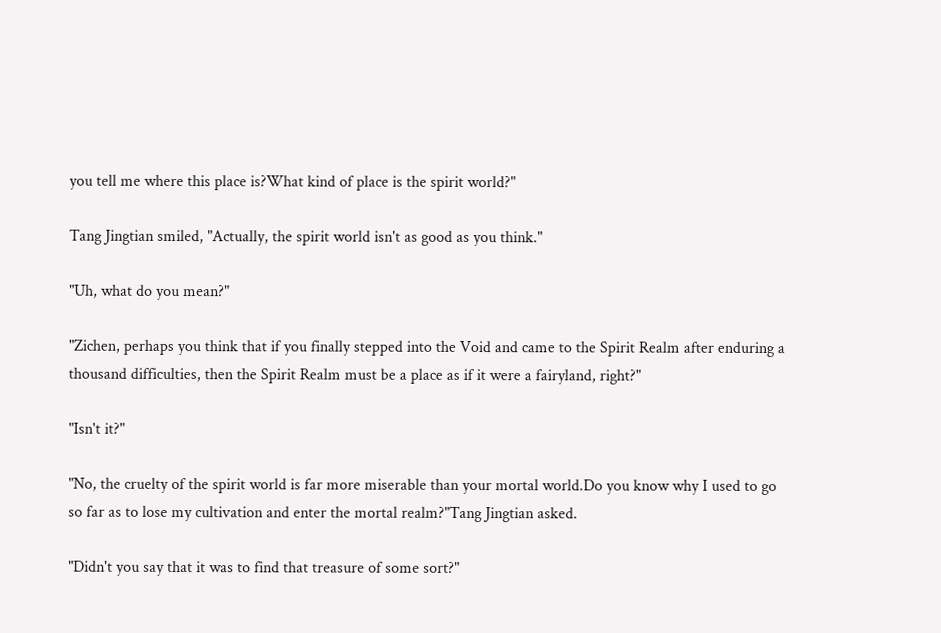you tell me where this place is?What kind of place is the spirit world?"

Tang Jingtian smiled, "Actually, the spirit world isn't as good as you think."

"Uh, what do you mean?"

"Zichen, perhaps you think that if you finally stepped into the Void and came to the Spirit Realm after enduring a thousand difficulties, then the Spirit Realm must be a place as if it were a fairyland, right?"

"Isn't it?"

"No, the cruelty of the spirit world is far more miserable than your mortal world.Do you know why I used to go so far as to lose my cultivation and enter the mortal realm?"Tang Jingtian asked.

"Didn't you say that it was to find that treasure of some sort?"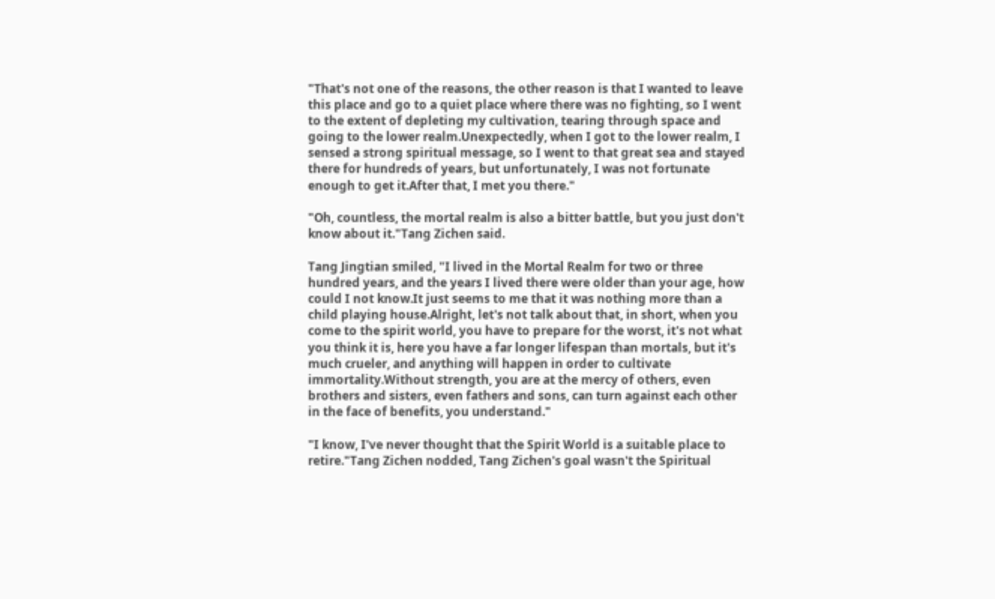"That's not one of the reasons, the other reason is that I wanted to leave this place and go to a quiet place where there was no fighting, so I went to the extent of depleting my cultivation, tearing through space and going to the lower realm.Unexpectedly, when I got to the lower realm, I sensed a strong spiritual message, so I went to that great sea and stayed there for hundreds of years, but unfortunately, I was not fortunate enough to get it.After that, I met you there."

"Oh, countless, the mortal realm is also a bitter battle, but you just don't know about it."Tang Zichen said.

Tang Jingtian smiled, "I lived in the Mortal Realm for two or three hundred years, and the years I lived there were older than your age, how could I not know.It just seems to me that it was nothing more than a child playing house.Alright, let's not talk about that, in short, when you come to the spirit world, you have to prepare for the worst, it's not what you think it is, here you have a far longer lifespan than mortals, but it's much crueler, and anything will happen in order to cultivate immortality.Without strength, you are at the mercy of others, even brothers and sisters, even fathers and sons, can turn against each other in the face of benefits, you understand."

"I know, I've never thought that the Spirit World is a suitable place to retire."Tang Zichen nodded, Tang Zichen's goal wasn't the Spiritual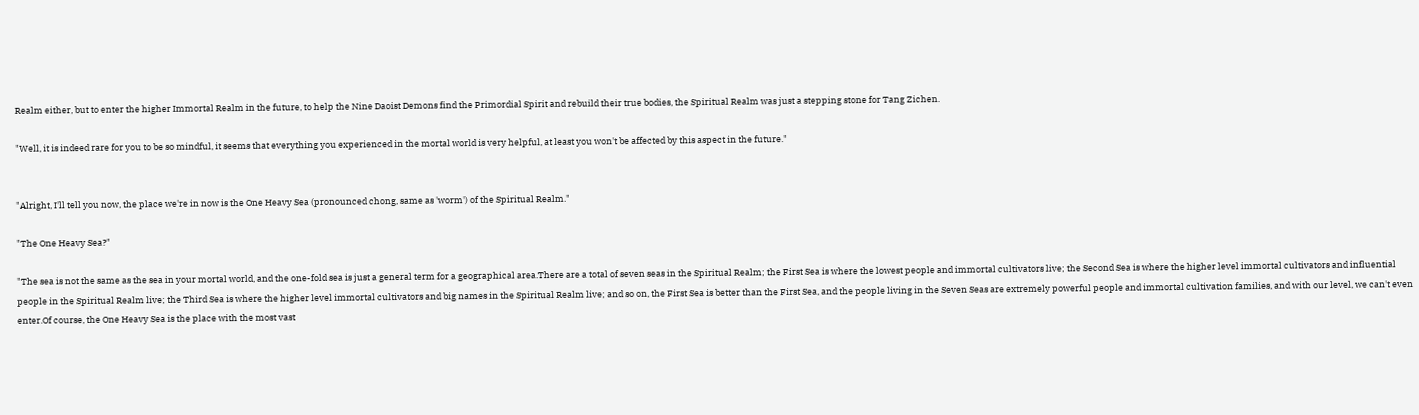Realm either, but to enter the higher Immortal Realm in the future, to help the Nine Daoist Demons find the Primordial Spirit and rebuild their true bodies, the Spiritual Realm was just a stepping stone for Tang Zichen.

"Well, it is indeed rare for you to be so mindful, it seems that everything you experienced in the mortal world is very helpful, at least you won't be affected by this aspect in the future."


"Alright, I'll tell you now, the place we're in now is the One Heavy Sea (pronounced chong, same as 'worm') of the Spiritual Realm."

"The One Heavy Sea?"

"The sea is not the same as the sea in your mortal world, and the one-fold sea is just a general term for a geographical area.There are a total of seven seas in the Spiritual Realm; the First Sea is where the lowest people and immortal cultivators live; the Second Sea is where the higher level immortal cultivators and influential people in the Spiritual Realm live; the Third Sea is where the higher level immortal cultivators and big names in the Spiritual Realm live; and so on, the First Sea is better than the First Sea, and the people living in the Seven Seas are extremely powerful people and immortal cultivation families, and with our level, we can't even enter.Of course, the One Heavy Sea is the place with the most vast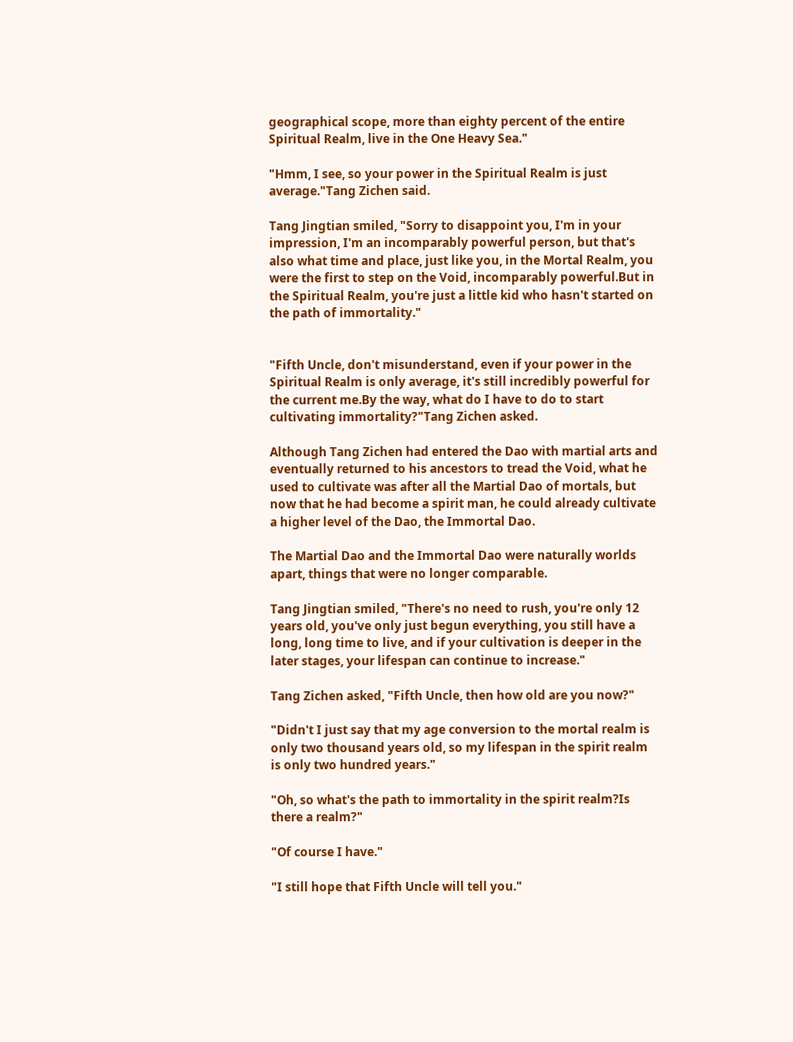geographical scope, more than eighty percent of the entire Spiritual Realm, live in the One Heavy Sea."

"Hmm, I see, so your power in the Spiritual Realm is just average."Tang Zichen said.

Tang Jingtian smiled, "Sorry to disappoint you, I'm in your impression, I'm an incomparably powerful person, but that's also what time and place, just like you, in the Mortal Realm, you were the first to step on the Void, incomparably powerful.But in the Spiritual Realm, you're just a little kid who hasn't started on the path of immortality."


"Fifth Uncle, don't misunderstand, even if your power in the Spiritual Realm is only average, it's still incredibly powerful for the current me.By the way, what do I have to do to start cultivating immortality?"Tang Zichen asked.

Although Tang Zichen had entered the Dao with martial arts and eventually returned to his ancestors to tread the Void, what he used to cultivate was after all the Martial Dao of mortals, but now that he had become a spirit man, he could already cultivate a higher level of the Dao, the Immortal Dao.

The Martial Dao and the Immortal Dao were naturally worlds apart, things that were no longer comparable.

Tang Jingtian smiled, "There's no need to rush, you're only 12 years old, you've only just begun everything, you still have a long, long time to live, and if your cultivation is deeper in the later stages, your lifespan can continue to increase."

Tang Zichen asked, "Fifth Uncle, then how old are you now?"

"Didn't I just say that my age conversion to the mortal realm is only two thousand years old, so my lifespan in the spirit realm is only two hundred years."

"Oh, so what's the path to immortality in the spirit realm?Is there a realm?"

"Of course I have."

"I still hope that Fifth Uncle will tell you."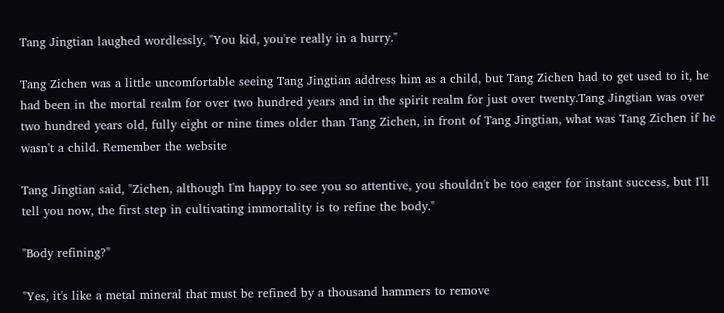Tang Jingtian laughed wordlessly, "You kid, you're really in a hurry."

Tang Zichen was a little uncomfortable seeing Tang Jingtian address him as a child, but Tang Zichen had to get used to it, he had been in the mortal realm for over two hundred years and in the spirit realm for just over twenty.Tang Jingtian was over two hundred years old, fully eight or nine times older than Tang Zichen, in front of Tang Jingtian, what was Tang Zichen if he wasn't a child. Remember the website

Tang Jingtian said, "Zichen, although I'm happy to see you so attentive, you shouldn't be too eager for instant success, but I'll tell you now, the first step in cultivating immortality is to refine the body."

"Body refining?"

"Yes, it's like a metal mineral that must be refined by a thousand hammers to remove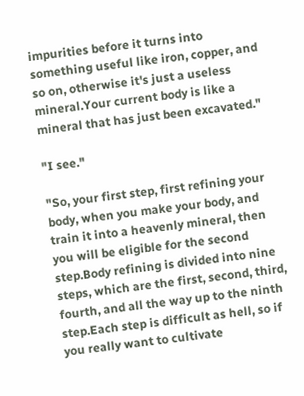impurities before it turns into something useful like iron, copper, and so on, otherwise it's just a useless mineral.Your current body is like a mineral that has just been excavated."

"I see."

"So, your first step, first refining your body, when you make your body, and train it into a heavenly mineral, then you will be eligible for the second step.Body refining is divided into nine steps, which are the first, second, third, fourth, and all the way up to the ninth step.Each step is difficult as hell, so if you really want to cultivate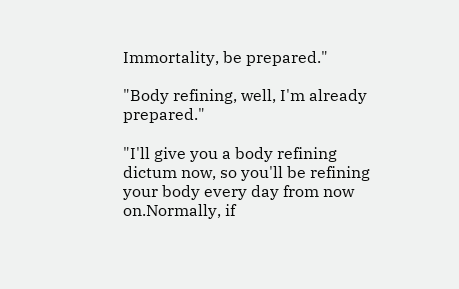Immortality, be prepared."

"Body refining, well, I'm already prepared."

"I'll give you a body refining dictum now, so you'll be refining your body every day from now on.Normally, if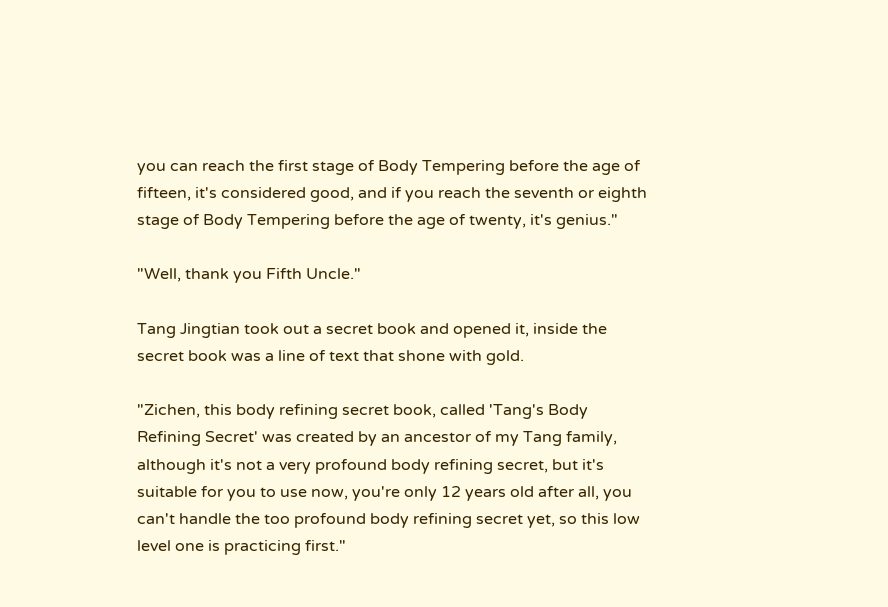you can reach the first stage of Body Tempering before the age of fifteen, it's considered good, and if you reach the seventh or eighth stage of Body Tempering before the age of twenty, it's genius."

"Well, thank you Fifth Uncle."

Tang Jingtian took out a secret book and opened it, inside the secret book was a line of text that shone with gold.

"Zichen, this body refining secret book, called 'Tang's Body Refining Secret' was created by an ancestor of my Tang family, although it's not a very profound body refining secret, but it's suitable for you to use now, you're only 12 years old after all, you can't handle the too profound body refining secret yet, so this low level one is practicing first."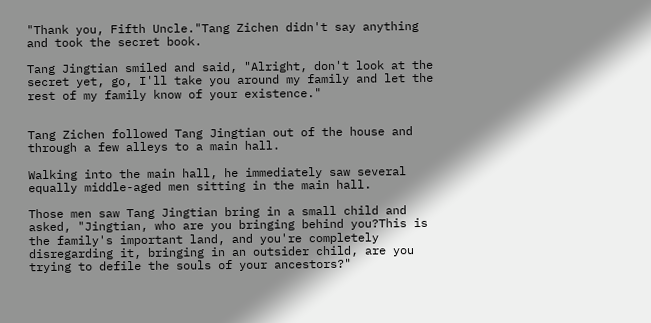"Thank you, Fifth Uncle."Tang Zichen didn't say anything and took the secret book.

Tang Jingtian smiled and said, "Alright, don't look at the secret yet, go, I'll take you around my family and let the rest of my family know of your existence."


Tang Zichen followed Tang Jingtian out of the house and through a few alleys to a main hall.

Walking into the main hall, he immediately saw several equally middle-aged men sitting in the main hall.

Those men saw Tang Jingtian bring in a small child and asked, "Jingtian, who are you bringing behind you?This is the family's important land, and you're completely disregarding it, bringing in an outsider child, are you trying to defile the souls of your ancestors?"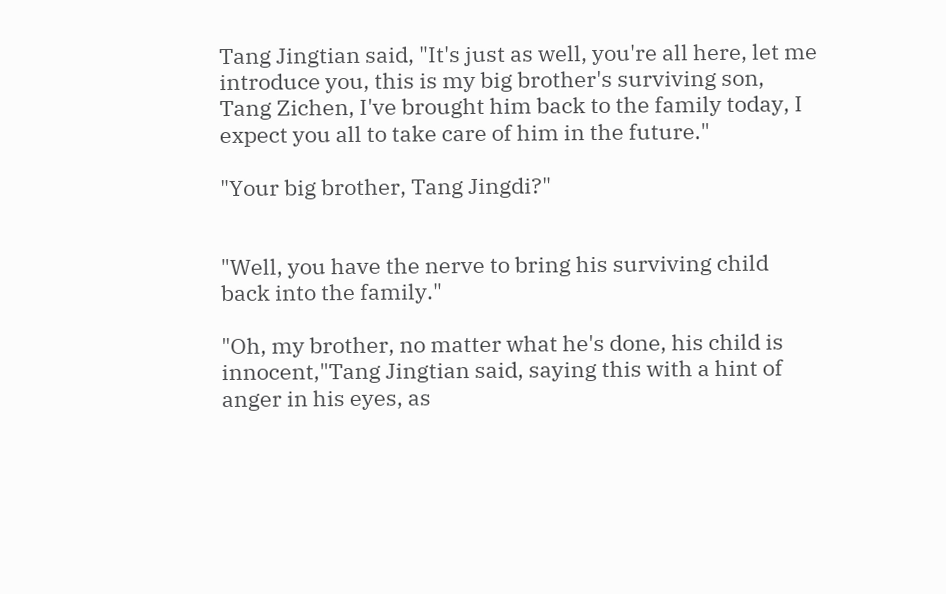Tang Jingtian said, "It's just as well, you're all here, let me introduce you, this is my big brother's surviving son, Tang Zichen, I've brought him back to the family today, I expect you all to take care of him in the future."

"Your big brother, Tang Jingdi?"


"Well, you have the nerve to bring his surviving child back into the family."

"Oh, my brother, no matter what he's done, his child is innocent,"Tang Jingtian said, saying this with a hint of anger in his eyes, as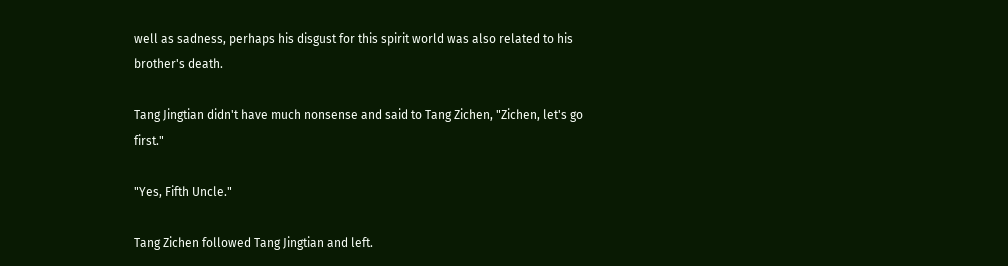well as sadness, perhaps his disgust for this spirit world was also related to his brother's death.

Tang Jingtian didn't have much nonsense and said to Tang Zichen, "Zichen, let's go first."

"Yes, Fifth Uncle."

Tang Zichen followed Tang Jingtian and left.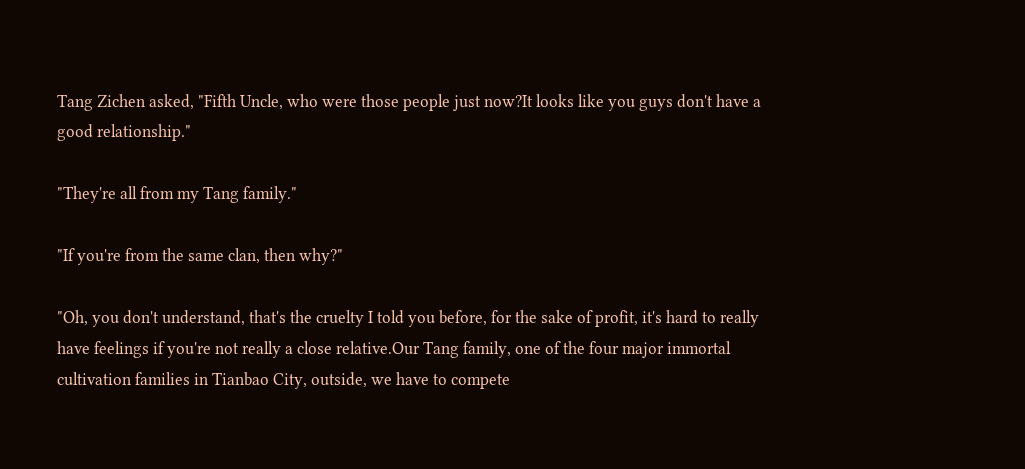Tang Zichen asked, "Fifth Uncle, who were those people just now?It looks like you guys don't have a good relationship."

"They're all from my Tang family."

"If you're from the same clan, then why?"

"Oh, you don't understand, that's the cruelty I told you before, for the sake of profit, it's hard to really have feelings if you're not really a close relative.Our Tang family, one of the four major immortal cultivation families in Tianbao City, outside, we have to compete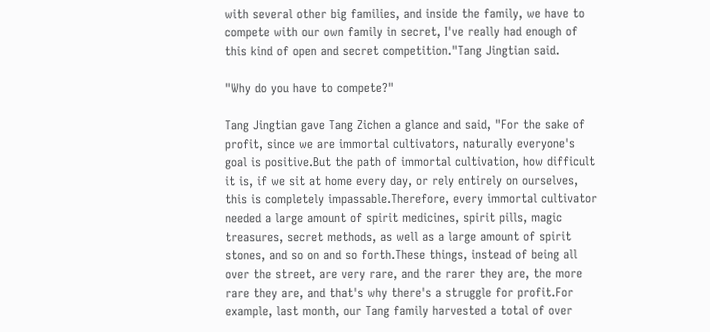with several other big families, and inside the family, we have to compete with our own family in secret, I've really had enough of this kind of open and secret competition."Tang Jingtian said.

"Why do you have to compete?"

Tang Jingtian gave Tang Zichen a glance and said, "For the sake of profit, since we are immortal cultivators, naturally everyone's goal is positive.But the path of immortal cultivation, how difficult it is, if we sit at home every day, or rely entirely on ourselves, this is completely impassable.Therefore, every immortal cultivator needed a large amount of spirit medicines, spirit pills, magic treasures, secret methods, as well as a large amount of spirit stones, and so on and so forth.These things, instead of being all over the street, are very rare, and the rarer they are, the more rare they are, and that's why there's a struggle for profit.For example, last month, our Tang family harvested a total of over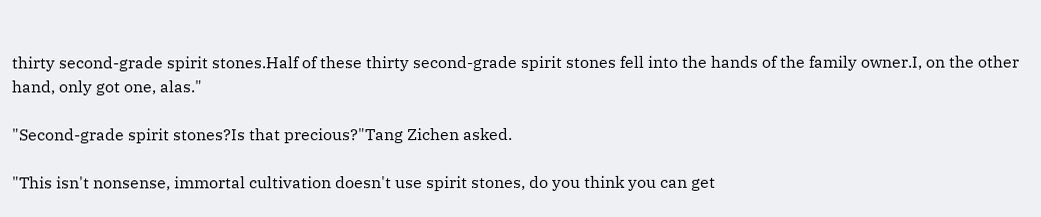thirty second-grade spirit stones.Half of these thirty second-grade spirit stones fell into the hands of the family owner.I, on the other hand, only got one, alas."

"Second-grade spirit stones?Is that precious?"Tang Zichen asked.

"This isn't nonsense, immortal cultivation doesn't use spirit stones, do you think you can get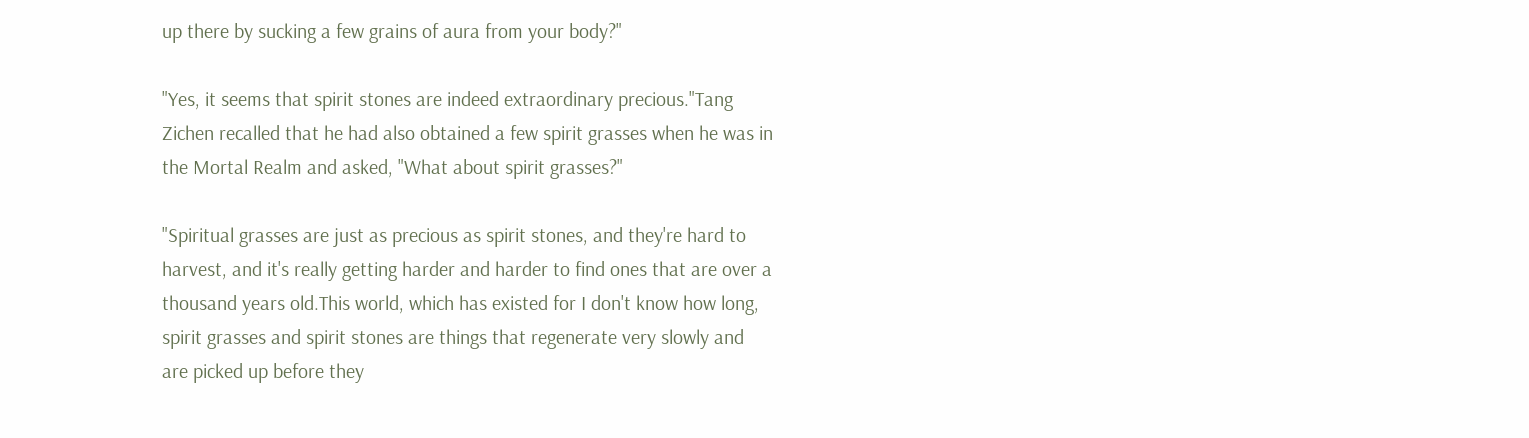up there by sucking a few grains of aura from your body?"

"Yes, it seems that spirit stones are indeed extraordinary precious."Tang Zichen recalled that he had also obtained a few spirit grasses when he was in the Mortal Realm and asked, "What about spirit grasses?"

"Spiritual grasses are just as precious as spirit stones, and they're hard to harvest, and it's really getting harder and harder to find ones that are over a thousand years old.This world, which has existed for I don't know how long, spirit grasses and spirit stones are things that regenerate very slowly and are picked up before they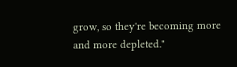grow, so they're becoming more and more depleted."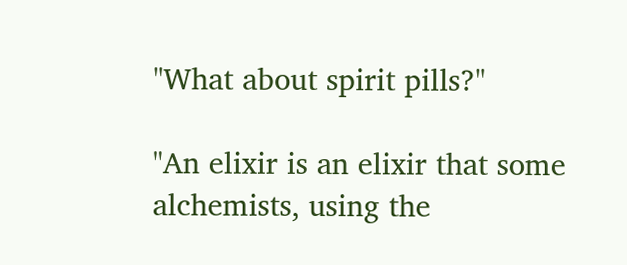"What about spirit pills?"

"An elixir is an elixir that some alchemists, using the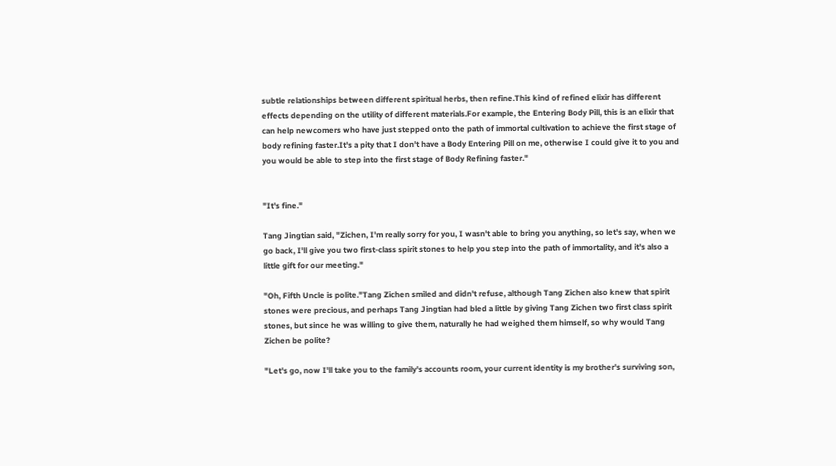subtle relationships between different spiritual herbs, then refine.This kind of refined elixir has different effects depending on the utility of different materials.For example, the Entering Body Pill, this is an elixir that can help newcomers who have just stepped onto the path of immortal cultivation to achieve the first stage of body refining faster.It's a pity that I don't have a Body Entering Pill on me, otherwise I could give it to you and you would be able to step into the first stage of Body Refining faster."


"It's fine."

Tang Jingtian said, "Zichen, I'm really sorry for you, I wasn't able to bring you anything, so let's say, when we go back, I'll give you two first-class spirit stones to help you step into the path of immortality, and it's also a little gift for our meeting."

"Oh, Fifth Uncle is polite."Tang Zichen smiled and didn't refuse, although Tang Zichen also knew that spirit stones were precious, and perhaps Tang Jingtian had bled a little by giving Tang Zichen two first class spirit stones, but since he was willing to give them, naturally he had weighed them himself, so why would Tang Zichen be polite?

"Let's go, now I'll take you to the family's accounts room, your current identity is my brother's surviving son,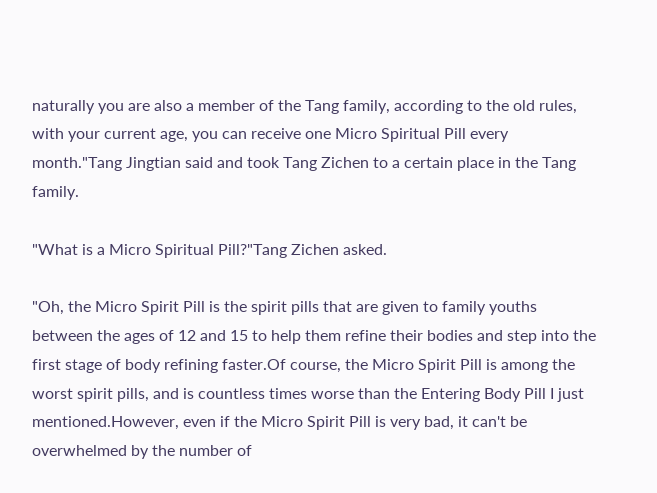naturally you are also a member of the Tang family, according to the old rules, with your current age, you can receive one Micro Spiritual Pill every month."Tang Jingtian said and took Tang Zichen to a certain place in the Tang family.

"What is a Micro Spiritual Pill?"Tang Zichen asked.

"Oh, the Micro Spirit Pill is the spirit pills that are given to family youths between the ages of 12 and 15 to help them refine their bodies and step into the first stage of body refining faster.Of course, the Micro Spirit Pill is among the worst spirit pills, and is countless times worse than the Entering Body Pill I just mentioned.However, even if the Micro Spirit Pill is very bad, it can't be overwhelmed by the number of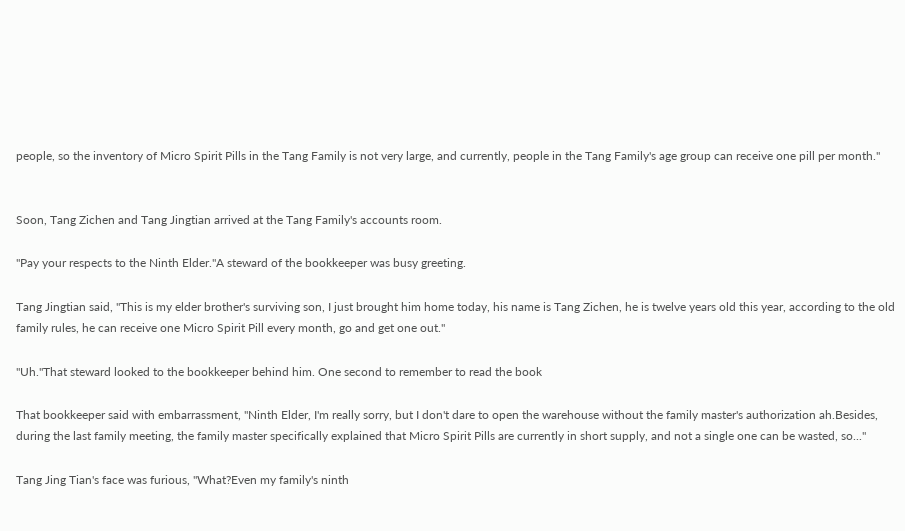people, so the inventory of Micro Spirit Pills in the Tang Family is not very large, and currently, people in the Tang Family's age group can receive one pill per month."


Soon, Tang Zichen and Tang Jingtian arrived at the Tang Family's accounts room.

"Pay your respects to the Ninth Elder."A steward of the bookkeeper was busy greeting.

Tang Jingtian said, "This is my elder brother's surviving son, I just brought him home today, his name is Tang Zichen, he is twelve years old this year, according to the old family rules, he can receive one Micro Spirit Pill every month, go and get one out."

"Uh."That steward looked to the bookkeeper behind him. One second to remember to read the book

That bookkeeper said with embarrassment, "Ninth Elder, I'm really sorry, but I don't dare to open the warehouse without the family master's authorization ah.Besides, during the last family meeting, the family master specifically explained that Micro Spirit Pills are currently in short supply, and not a single one can be wasted, so..."

Tang Jing Tian's face was furious, "What?Even my family's ninth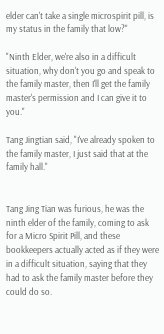elder can't take a single microspirit pill, is my status in the family that low?"

"Ninth Elder, we're also in a difficult situation, why don't you go and speak to the family master, then I'll get the family master's permission and I can give it to you."

Tang Jingtian said, "I've already spoken to the family master, I just said that at the family hall."


Tang Jing Tian was furious, he was the ninth elder of the family, coming to ask for a Micro Spirit Pill, and these bookkeepers actually acted as if they were in a difficult situation, saying that they had to ask the family master before they could do so.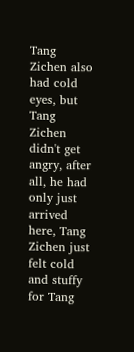Tang Zichen also had cold eyes, but Tang Zichen didn't get angry, after all, he had only just arrived here, Tang Zichen just felt cold and stuffy for Tang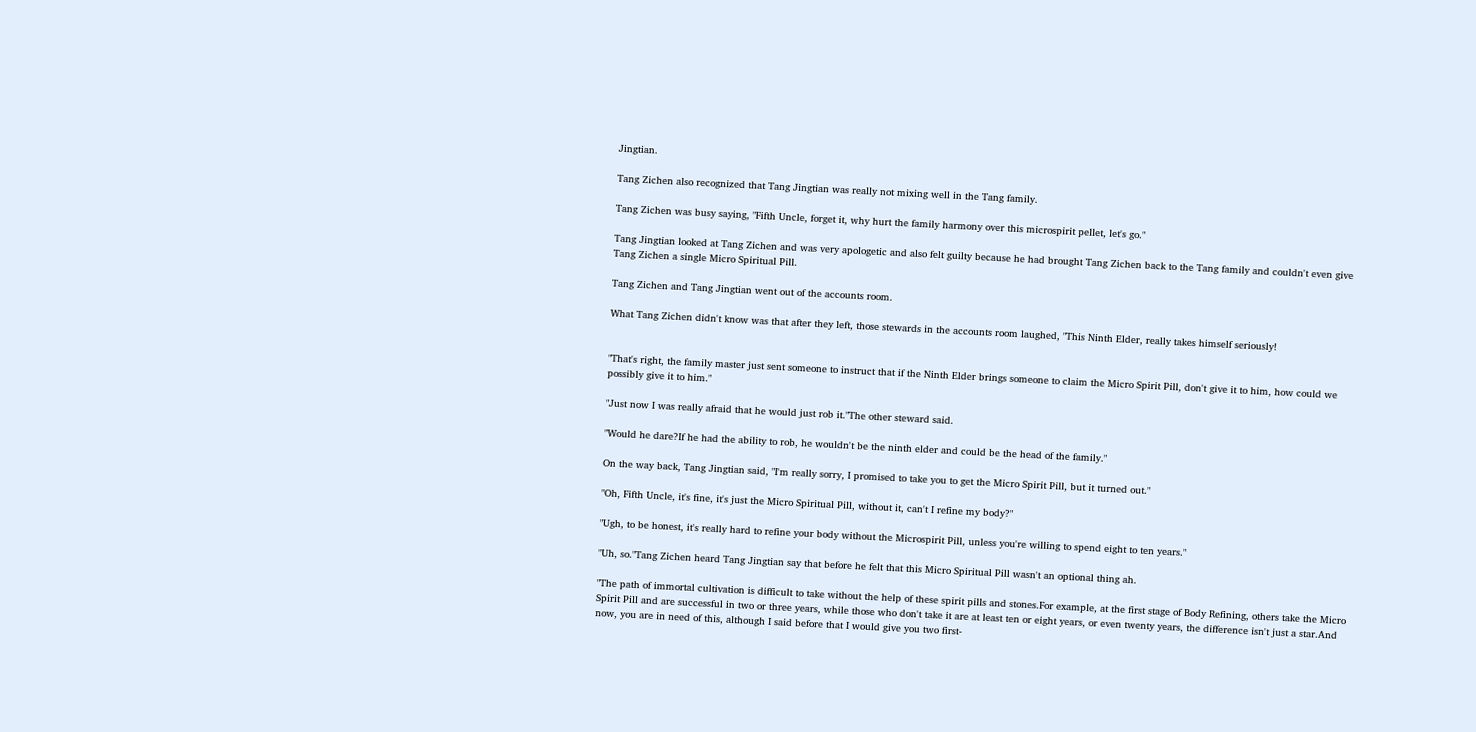Jingtian.

Tang Zichen also recognized that Tang Jingtian was really not mixing well in the Tang family.

Tang Zichen was busy saying, "Fifth Uncle, forget it, why hurt the family harmony over this microspirit pellet, let's go."

Tang Jingtian looked at Tang Zichen and was very apologetic and also felt guilty because he had brought Tang Zichen back to the Tang family and couldn't even give Tang Zichen a single Micro Spiritual Pill.

Tang Zichen and Tang Jingtian went out of the accounts room.

What Tang Zichen didn't know was that after they left, those stewards in the accounts room laughed, "This Ninth Elder, really takes himself seriously!


"That's right, the family master just sent someone to instruct that if the Ninth Elder brings someone to claim the Micro Spirit Pill, don't give it to him, how could we possibly give it to him."

"Just now I was really afraid that he would just rob it."The other steward said.

"Would he dare?If he had the ability to rob, he wouldn't be the ninth elder and could be the head of the family."

On the way back, Tang Jingtian said, "I'm really sorry, I promised to take you to get the Micro Spirit Pill, but it turned out."

"Oh, Fifth Uncle, it's fine, it's just the Micro Spiritual Pill, without it, can't I refine my body?"

"Ugh, to be honest, it's really hard to refine your body without the Microspirit Pill, unless you're willing to spend eight to ten years."

"Uh, so."Tang Zichen heard Tang Jingtian say that before he felt that this Micro Spiritual Pill wasn't an optional thing ah.

"The path of immortal cultivation is difficult to take without the help of these spirit pills and stones.For example, at the first stage of Body Refining, others take the Micro Spirit Pill and are successful in two or three years, while those who don't take it are at least ten or eight years, or even twenty years, the difference isn't just a star.And now, you are in need of this, although I said before that I would give you two first-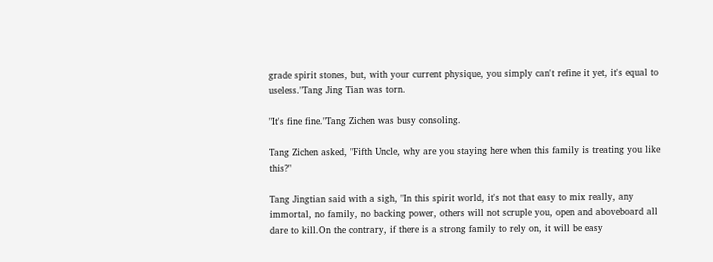grade spirit stones, but, with your current physique, you simply can't refine it yet, it's equal to useless."Tang Jing Tian was torn.

"It's fine fine."Tang Zichen was busy consoling.

Tang Zichen asked, "Fifth Uncle, why are you staying here when this family is treating you like this?"

Tang Jingtian said with a sigh, "In this spirit world, it's not that easy to mix really, any immortal, no family, no backing power, others will not scruple you, open and aboveboard all dare to kill.On the contrary, if there is a strong family to rely on, it will be easy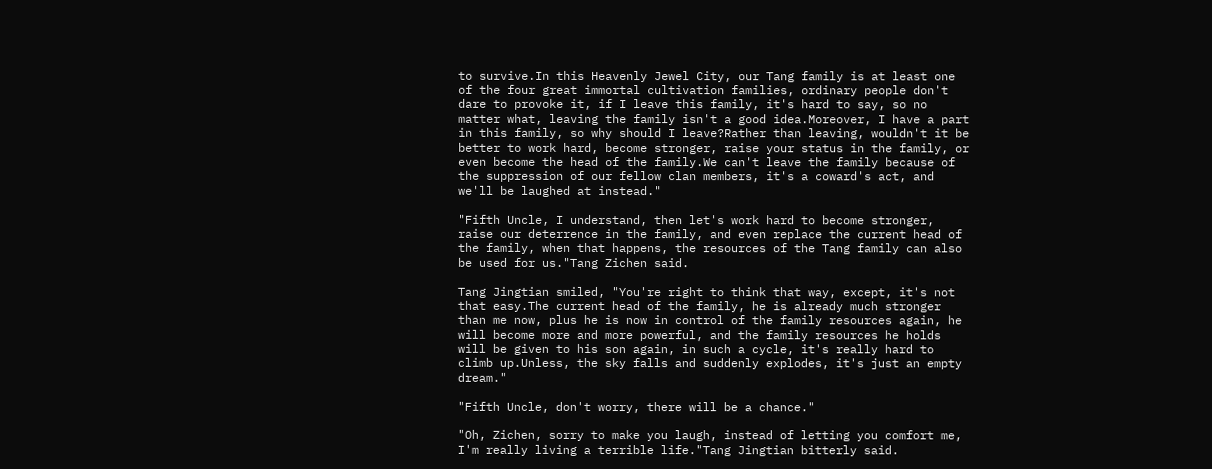to survive.In this Heavenly Jewel City, our Tang family is at least one of the four great immortal cultivation families, ordinary people don't dare to provoke it, if I leave this family, it's hard to say, so no matter what, leaving the family isn't a good idea.Moreover, I have a part in this family, so why should I leave?Rather than leaving, wouldn't it be better to work hard, become stronger, raise your status in the family, or even become the head of the family.We can't leave the family because of the suppression of our fellow clan members, it's a coward's act, and we'll be laughed at instead."

"Fifth Uncle, I understand, then let's work hard to become stronger, raise our deterrence in the family, and even replace the current head of the family, when that happens, the resources of the Tang family can also be used for us."Tang Zichen said.

Tang Jingtian smiled, "You're right to think that way, except, it's not that easy.The current head of the family, he is already much stronger than me now, plus he is now in control of the family resources again, he will become more and more powerful, and the family resources he holds will be given to his son again, in such a cycle, it's really hard to climb up.Unless, the sky falls and suddenly explodes, it's just an empty dream."

"Fifth Uncle, don't worry, there will be a chance."

"Oh, Zichen, sorry to make you laugh, instead of letting you comfort me, I'm really living a terrible life."Tang Jingtian bitterly said.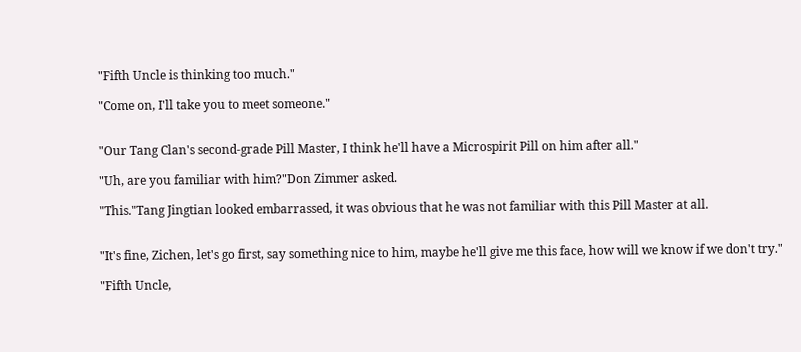"Fifth Uncle is thinking too much."

"Come on, I'll take you to meet someone."


"Our Tang Clan's second-grade Pill Master, I think he'll have a Microspirit Pill on him after all."

"Uh, are you familiar with him?"Don Zimmer asked.

"This."Tang Jingtian looked embarrassed, it was obvious that he was not familiar with this Pill Master at all.


"It's fine, Zichen, let's go first, say something nice to him, maybe he'll give me this face, how will we know if we don't try."

"Fifth Uncle,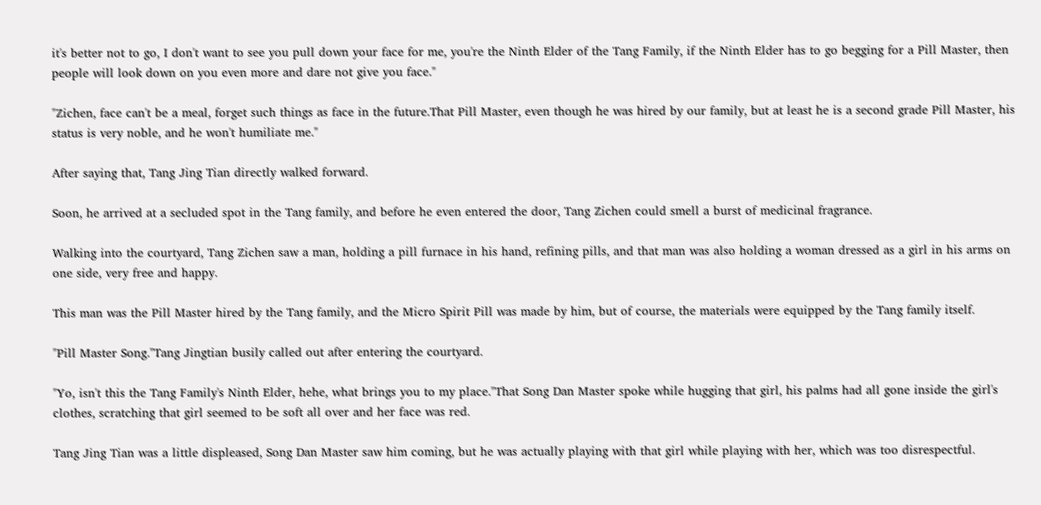it's better not to go, I don't want to see you pull down your face for me, you're the Ninth Elder of the Tang Family, if the Ninth Elder has to go begging for a Pill Master, then people will look down on you even more and dare not give you face."

"Zichen, face can't be a meal, forget such things as face in the future.That Pill Master, even though he was hired by our family, but at least he is a second grade Pill Master, his status is very noble, and he won't humiliate me."

After saying that, Tang Jing Tian directly walked forward.

Soon, he arrived at a secluded spot in the Tang family, and before he even entered the door, Tang Zichen could smell a burst of medicinal fragrance.

Walking into the courtyard, Tang Zichen saw a man, holding a pill furnace in his hand, refining pills, and that man was also holding a woman dressed as a girl in his arms on one side, very free and happy.

This man was the Pill Master hired by the Tang family, and the Micro Spirit Pill was made by him, but of course, the materials were equipped by the Tang family itself.

"Pill Master Song."Tang Jingtian busily called out after entering the courtyard.

"Yo, isn't this the Tang Family's Ninth Elder, hehe, what brings you to my place."That Song Dan Master spoke while hugging that girl, his palms had all gone inside the girl's clothes, scratching that girl seemed to be soft all over and her face was red.

Tang Jing Tian was a little displeased, Song Dan Master saw him coming, but he was actually playing with that girl while playing with her, which was too disrespectful.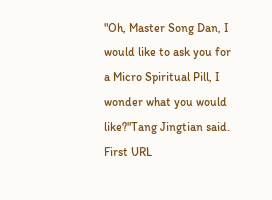"Oh, Master Song Dan, I would like to ask you for a Micro Spiritual Pill, I wonder what you would like?"Tang Jingtian said. First URL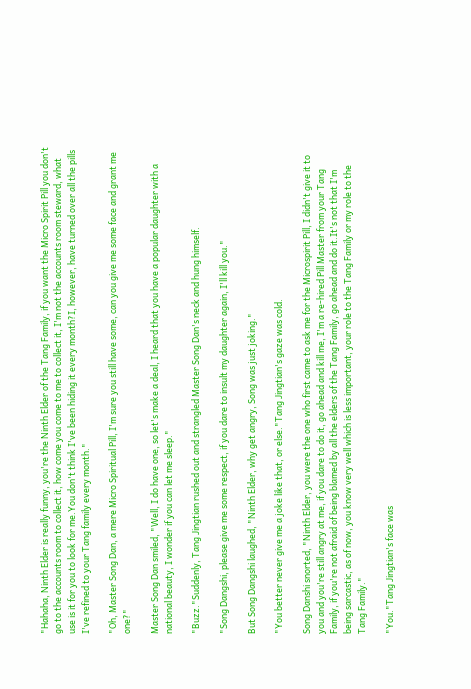"Hahaha, Ninth Elder is really funny, you're the Ninth Elder of the Tang Family, if you want the Micro Spirit Pill you don't go to the accounts room to collect it, how come you come to me to collect it, I'm not the accounts room steward, what use is it for you to look for me.You don't think I've been hiding it every month?I, however, have turned over all the pills I've refined to your Tang family every month."

"Oh, Master Song Dan, a mere Micro Spiritual Pill, I'm sure you still have some, can you give me some face and grant me one?"

Master Song Dan smiled, "Well, I do have one, so let's make a deal, I heard that you have a popular daughter with a national beauty, I wonder if you can let me sleep."

"Buzz."Suddenly, Tang Jingtian rushed out and strangled Master Song Dan's neck and hung himself.

"Song Dangshi, please give me some respect, if you dare to insult my daughter again, I'll kill you."

But Song Dangshi laughed, "Ninth Elder, why get angry, Song was just joking."

"You better never give me a joke like that, or else."Tang Jingtian's gaze was cold.

Song Danshi snorted, "Ninth Elder, you were the one who first came to ask me for the Microspirit Pill, I didn't give it to you and you're still angry at me, if you dare to do it, go ahead and kill me, I'm a re-hired Pill Master from your Tang Family, if you're not afraid of being blamed by all the elders of the Tang Family, go ahead and do it.It's not that I'm being sarcastic, as of now, you know very well which is less important, your role to the Tang Family or my role to the Tang Family."

"You."Tang Jingtian's face was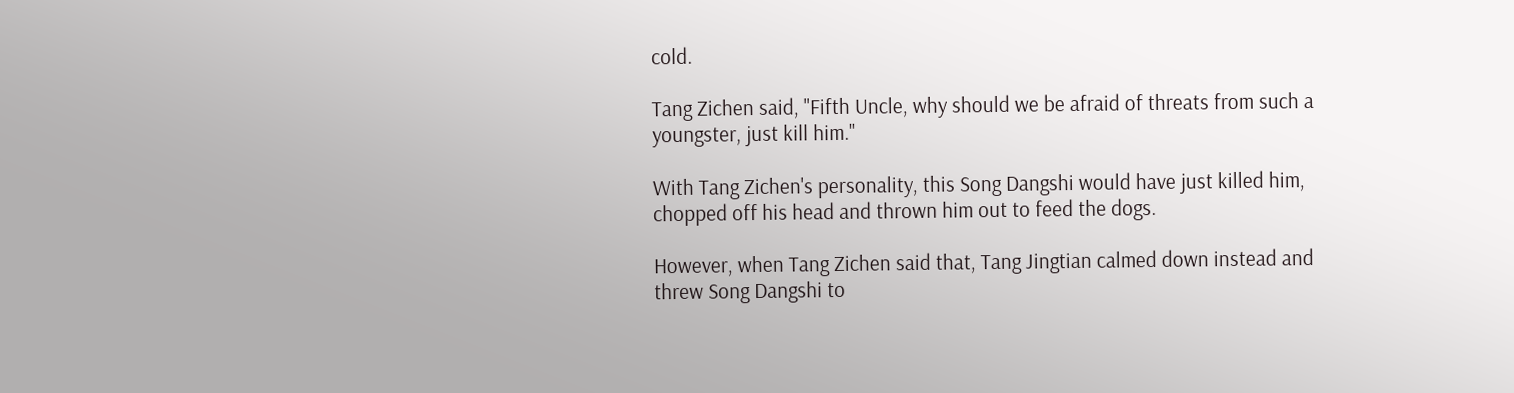cold.

Tang Zichen said, "Fifth Uncle, why should we be afraid of threats from such a youngster, just kill him."

With Tang Zichen's personality, this Song Dangshi would have just killed him, chopped off his head and thrown him out to feed the dogs.

However, when Tang Zichen said that, Tang Jingtian calmed down instead and threw Song Dangshi to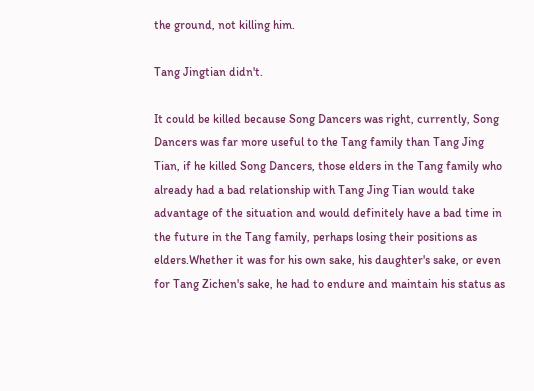the ground, not killing him.

Tang Jingtian didn't.

It could be killed because Song Dancers was right, currently, Song Dancers was far more useful to the Tang family than Tang Jing Tian, if he killed Song Dancers, those elders in the Tang family who already had a bad relationship with Tang Jing Tian would take advantage of the situation and would definitely have a bad time in the future in the Tang family, perhaps losing their positions as elders.Whether it was for his own sake, his daughter's sake, or even for Tang Zichen's sake, he had to endure and maintain his status as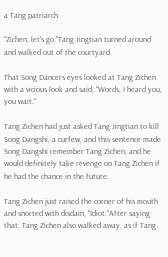a Tang patriarch.

"Zichen, let's go."Tang Jingtian turned around and walked out of the courtyard.

That Song Dancers eyes looked at Tang Zichen with a vicious look and said, "Words, I heard you, you wait."

Tang Zichen had just asked Tang Jingtian to kill Song Dangshi, a curfew, and this sentence made Song Dangshi remember Tang Zichen, and he would definitely take revenge on Tang Zichen if he had the chance in the future.

Tang Zichen just raised the corner of his mouth and snorted with disdain, "Idiot."After saying that, Tang Zichen also walked away, as if Tang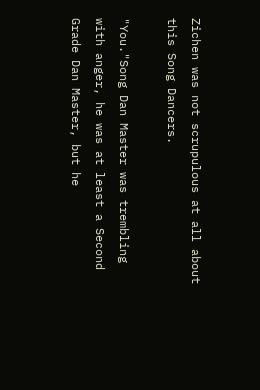Zichen was not scrupulous at all about this Song Dancers.

"You."Song Dan Master was trembling with anger, he was at least a Second Grade Dan Master, but he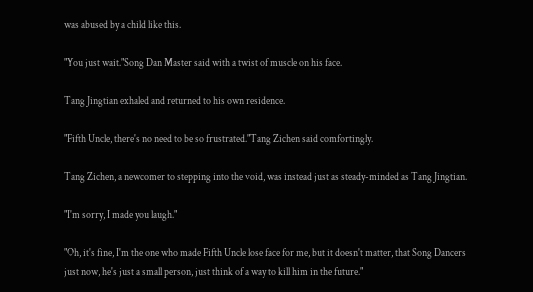was abused by a child like this.

"You just wait."Song Dan Master said with a twist of muscle on his face.

Tang Jingtian exhaled and returned to his own residence.

"Fifth Uncle, there's no need to be so frustrated."Tang Zichen said comfortingly.

Tang Zichen, a newcomer to stepping into the void, was instead just as steady-minded as Tang Jingtian.

"I'm sorry, I made you laugh."

"Oh, it's fine, I'm the one who made Fifth Uncle lose face for me, but it doesn't matter, that Song Dancers just now, he's just a small person, just think of a way to kill him in the future."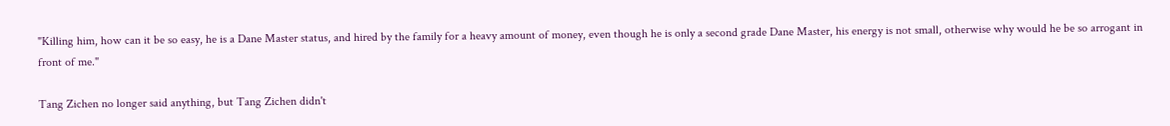"Killing him, how can it be so easy, he is a Dane Master status, and hired by the family for a heavy amount of money, even though he is only a second grade Dane Master, his energy is not small, otherwise why would he be so arrogant in front of me."

Tang Zichen no longer said anything, but Tang Zichen didn't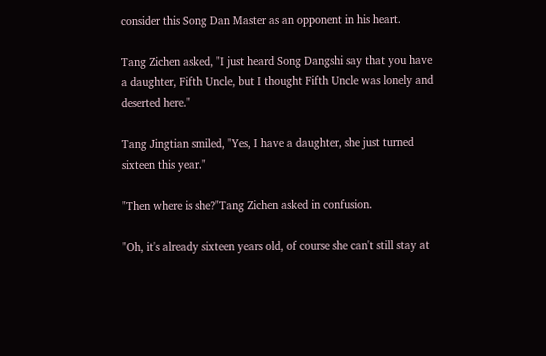consider this Song Dan Master as an opponent in his heart.

Tang Zichen asked, "I just heard Song Dangshi say that you have a daughter, Fifth Uncle, but I thought Fifth Uncle was lonely and deserted here."

Tang Jingtian smiled, "Yes, I have a daughter, she just turned sixteen this year."

"Then where is she?"Tang Zichen asked in confusion.

"Oh, it's already sixteen years old, of course she can't still stay at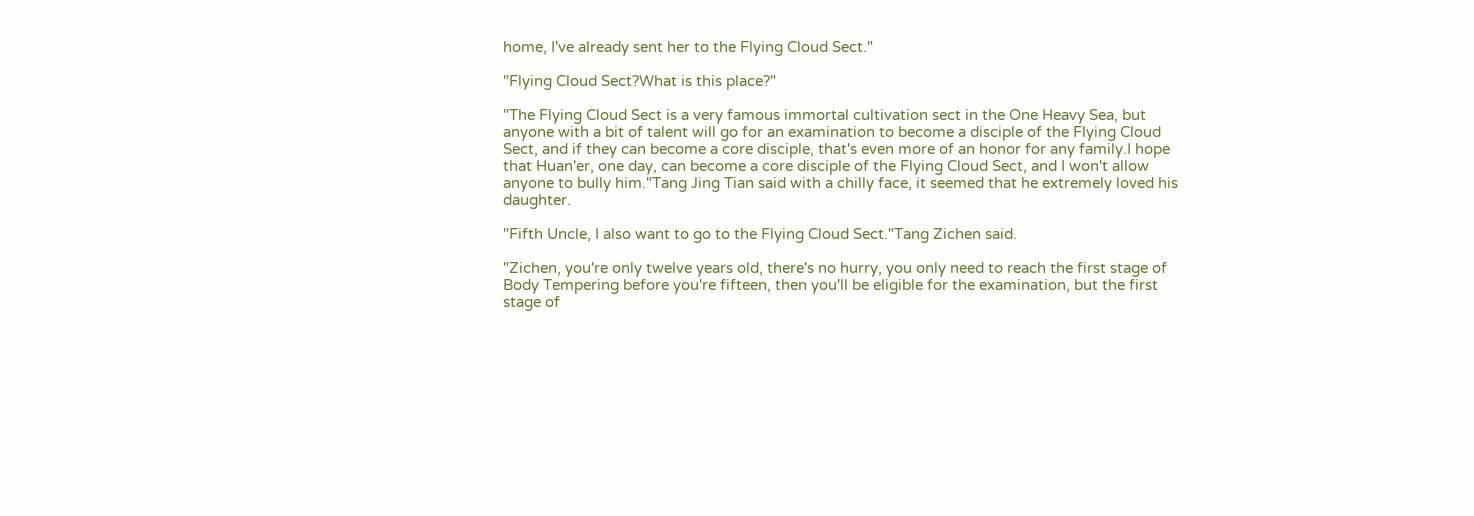home, I've already sent her to the Flying Cloud Sect."

"Flying Cloud Sect?What is this place?"

"The Flying Cloud Sect is a very famous immortal cultivation sect in the One Heavy Sea, but anyone with a bit of talent will go for an examination to become a disciple of the Flying Cloud Sect, and if they can become a core disciple, that's even more of an honor for any family.I hope that Huan'er, one day, can become a core disciple of the Flying Cloud Sect, and I won't allow anyone to bully him."Tang Jing Tian said with a chilly face, it seemed that he extremely loved his daughter.

"Fifth Uncle, I also want to go to the Flying Cloud Sect."Tang Zichen said.

"Zichen, you're only twelve years old, there's no hurry, you only need to reach the first stage of Body Tempering before you're fifteen, then you'll be eligible for the examination, but the first stage of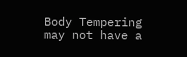Body Tempering may not have a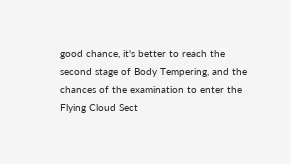good chance, it's better to reach the second stage of Body Tempering, and the chances of the examination to enter the Flying Cloud Sect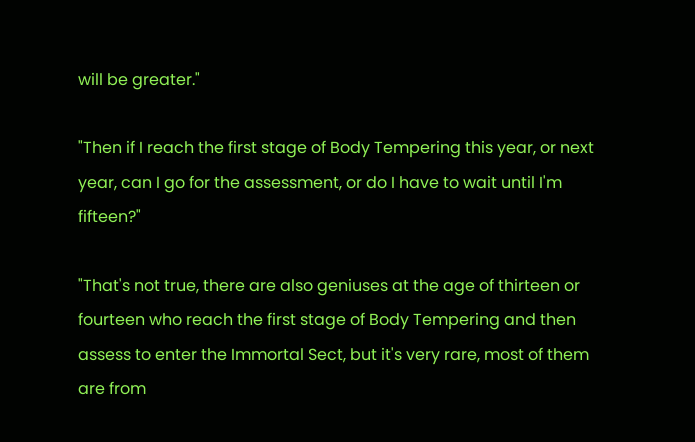will be greater."

"Then if I reach the first stage of Body Tempering this year, or next year, can I go for the assessment, or do I have to wait until I'm fifteen?"

"That's not true, there are also geniuses at the age of thirteen or fourteen who reach the first stage of Body Tempering and then assess to enter the Immortal Sect, but it's very rare, most of them are from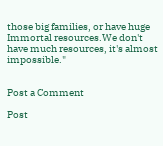those big families, or have huge Immortal resources.We don't have much resources, it's almost impossible."


Post a Comment

Post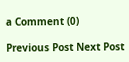a Comment (0)

Previous Post Next Post